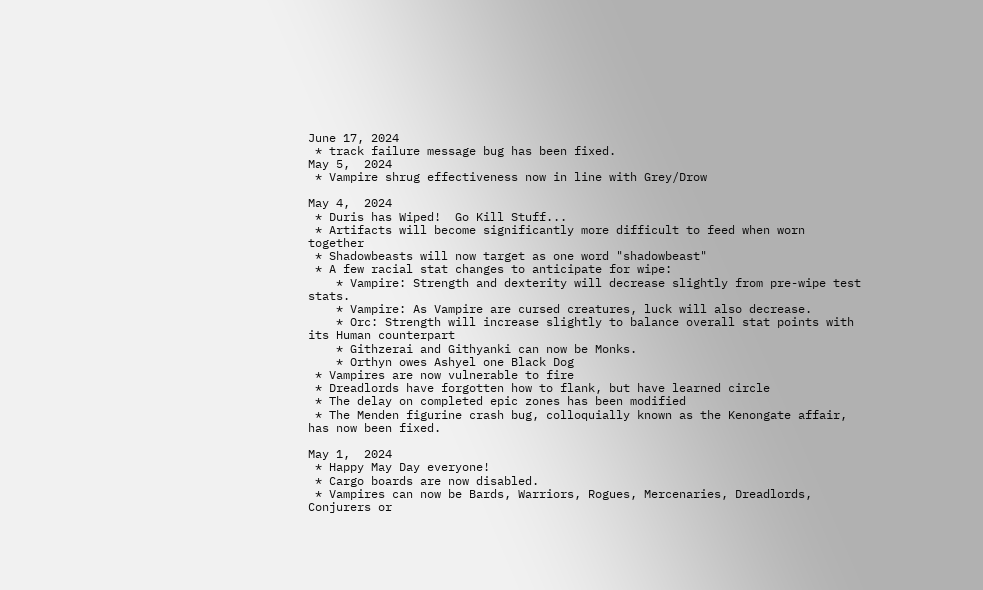June 17, 2024
 * track failure message bug has been fixed.
May 5,  2024
 * Vampire shrug effectiveness now in line with Grey/Drow

May 4,  2024
 * Duris has Wiped!  Go Kill Stuff...
 * Artifacts will become significantly more difficult to feed when worn together
 * Shadowbeasts will now target as one word "shadowbeast"
 * A few racial stat changes to anticipate for wipe:
    * Vampire: Strength and dexterity will decrease slightly from pre-wipe test stats.
    * Vampire: As Vampire are cursed creatures, luck will also decrease.
    * Orc: Strength will increase slightly to balance overall stat points with its Human counterpart
    * Githzerai and Githyanki can now be Monks.
    * Orthyn owes Ashyel one Black Dog
 * Vampires are now vulnerable to fire
 * Dreadlords have forgotten how to flank, but have learned circle
 * The delay on completed epic zones has been modified
 * The Menden figurine crash bug, colloquially known as the Kenongate affair, has now been fixed.

May 1,  2024
 * Happy May Day everyone!
 * Cargo boards are now disabled.
 * Vampires can now be Bards, Warriors, Rogues, Mercenaries, Dreadlords, Conjurers or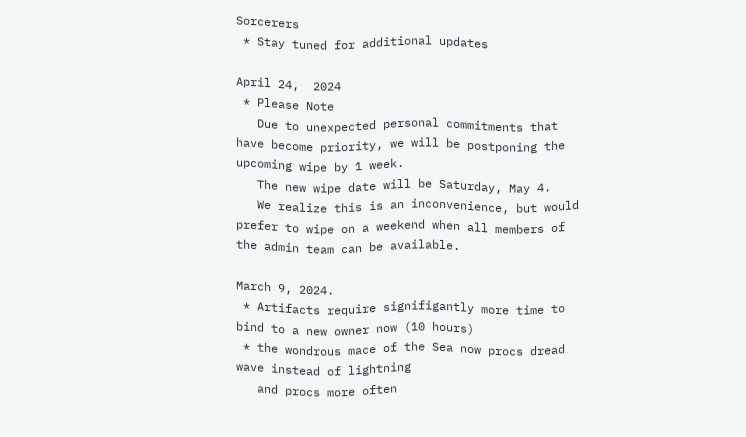Sorcerers
 * Stay tuned for additional updates

April 24,  2024
 * Please Note
   Due to unexpected personal commitments that have become priority, we will be postponing the upcoming wipe by 1 week.
   The new wipe date will be Saturday, May 4.
   We realize this is an inconvenience, but would prefer to wipe on a weekend when all members of the admin team can be available.

March 9, 2024.
 * Artifacts require signifigantly more time to bind to a new owner now (10 hours)
 * the wondrous mace of the Sea now procs dread wave instead of lightning
   and procs more often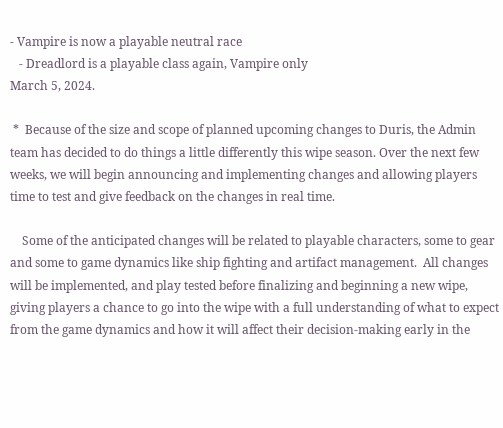- Vampire is now a playable neutral race
   - Dreadlord is a playable class again, Vampire only
March 5, 2024.

 *  Because of the size and scope of planned upcoming changes to Duris, the Admin team has decided to do things a little differently this wipe season. Over the next few weeks, we will begin announcing and implementing changes and allowing players time to test and give feedback on the changes in real time.

    Some of the anticipated changes will be related to playable characters, some to gear and some to game dynamics like ship fighting and artifact management.  All changes will be implemented, and play tested before finalizing and beginning a new wipe, giving players a chance to go into the wipe with a full understanding of what to expect from the game dynamics and how it will affect their decision-making early in the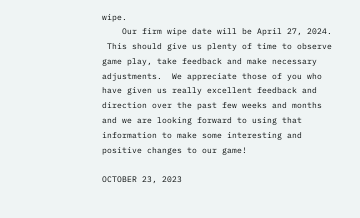wipe.
    Our firm wipe date will be April 27, 2024.
 This should give us plenty of time to observe game play, take feedback and make necessary adjustments.  We appreciate those of you who have given us really excellent feedback and direction over the past few weeks and months and we are looking forward to using that information to make some interesting and positive changes to our game!

OCTOBER 23, 2023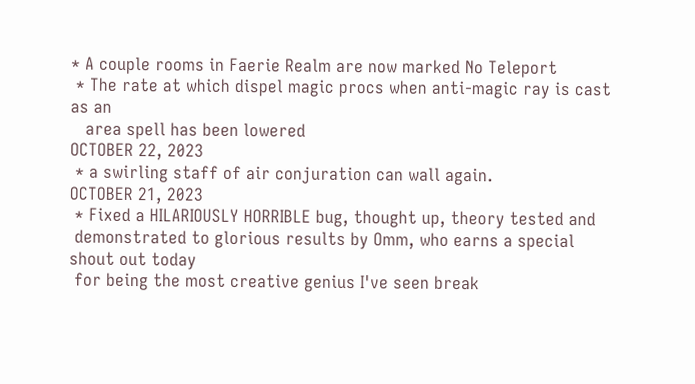* A couple rooms in Faerie Realm are now marked No Teleport
 * The rate at which dispel magic procs when anti-magic ray is cast as an
   area spell has been lowered
OCTOBER 22, 2023
 * a swirling staff of air conjuration can wall again.
OCTOBER 21, 2023
 * Fixed a HILARIOUSLY HORRIBLE bug, thought up, theory tested and
 demonstrated to glorious results by Omm, who earns a special shout out today
 for being the most creative genius I've seen break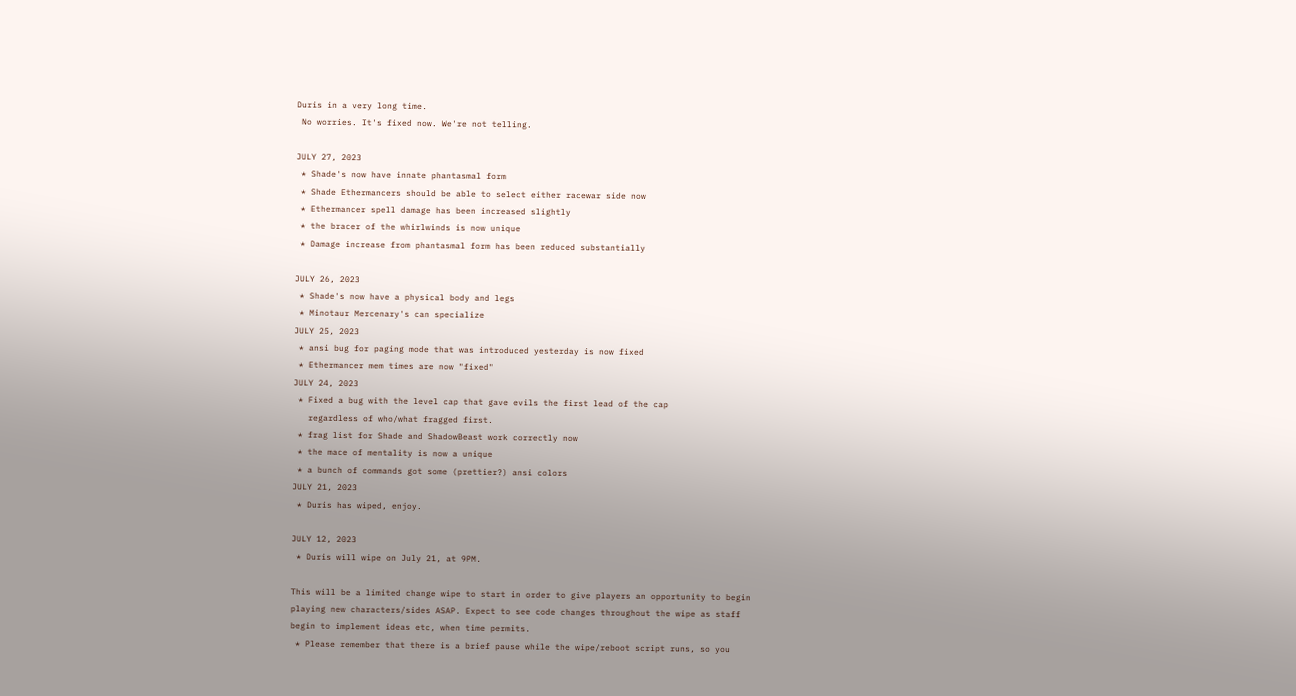Duris in a very long time.
 No worries. It's fixed now. We're not telling.

JULY 27, 2023
 * Shade's now have innate phantasmal form
 * Shade Ethermancers should be able to select either racewar side now
 * Ethermancer spell damage has been increased slightly
 * the bracer of the whirlwinds is now unique
 * Damage increase from phantasmal form has been reduced substantially

JULY 26, 2023
 * Shade's now have a physical body and legs
 * Minotaur Mercenary's can specialize
JULY 25, 2023
 * ansi bug for paging mode that was introduced yesterday is now fixed
 * Ethermancer mem times are now "fixed"
JULY 24, 2023
 * Fixed a bug with the level cap that gave evils the first lead of the cap
   regardless of who/what fragged first.
 * frag list for Shade and ShadowBeast work correctly now
 * the mace of mentality is now a unique
 * a bunch of commands got some (prettier?) ansi colors
JULY 21, 2023
 * Duris has wiped, enjoy.

JULY 12, 2023
 * Duris will wipe on July 21, at 9PM.

This will be a limited change wipe to start in order to give players an opportunity to begin
playing new characters/sides ASAP. Expect to see code changes throughout the wipe as staff
begin to implement ideas etc, when time permits.
 * Please remember that there is a brief pause while the wipe/reboot script runs, so you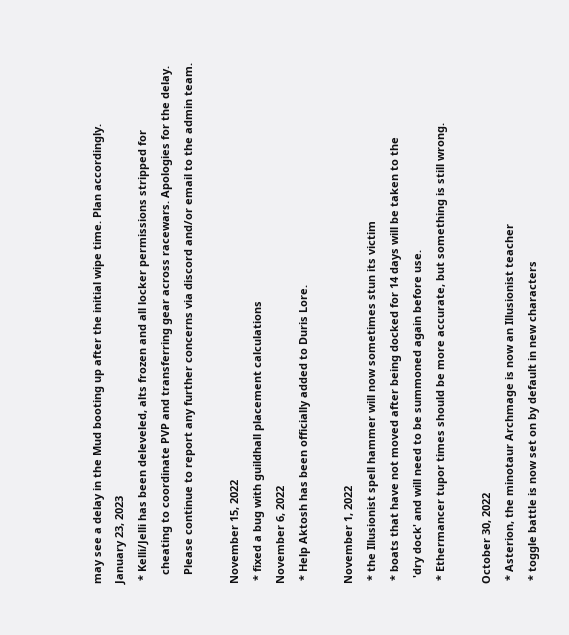may see a delay in the Mud booting up after the initial wipe time. Plan accordingly.
January 23, 2023
 * Kelli/Jelli has been deleveled, alts frozen and all locker permissions stripped for
   cheating to coordinate PVP and transferring gear across racewars. Apologies for the delay.
   Please continue to report any further concerns via discord and/or email to the admin team.

November 15, 2022
 * fixed a bug with guildhall placement calculations
November 6, 2022
 * Help Aktosh has been officially added to Duris Lore.

November 1, 2022
 * the Illusionist spell hammer will now sometimes stun its victim
 * boats that have not moved after being docked for 14 days will be taken to the
  'dry dock' and will need to be summoned again before use.
 * Ethermancer tupor times should be more accurate, but something is still wrong.

October 30, 2022
 * Asterion, the minotaur Archmage is now an Illusionist teacher
 * toggle battle is now set on by default in new characters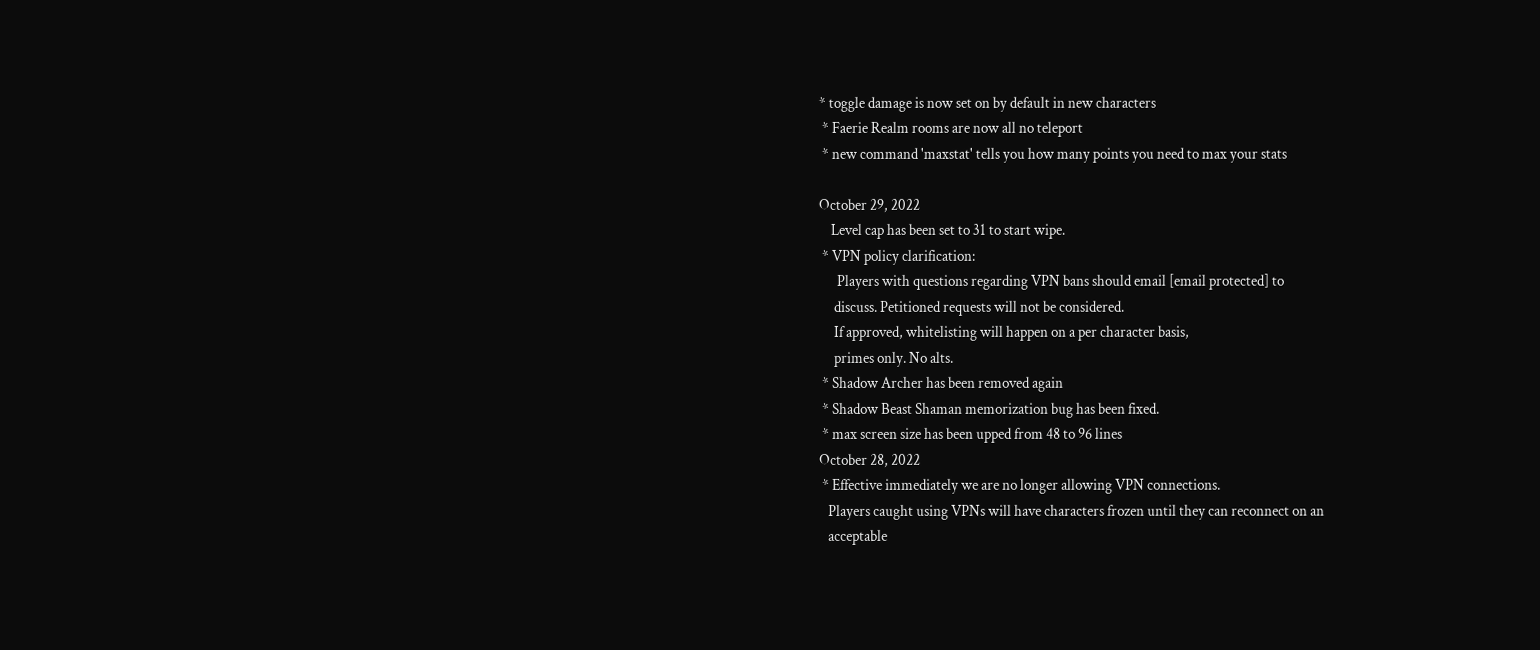* toggle damage is now set on by default in new characters
 * Faerie Realm rooms are now all no teleport
 * new command 'maxstat' tells you how many points you need to max your stats

October 29, 2022
    Level cap has been set to 31 to start wipe.
 * VPN policy clarification:
      Players with questions regarding VPN bans should email [email protected] to
     discuss. Petitioned requests will not be considered.
     If approved, whitelisting will happen on a per character basis,
     primes only. No alts.
 * Shadow Archer has been removed again
 * Shadow Beast Shaman memorization bug has been fixed.
 * max screen size has been upped from 48 to 96 lines
October 28, 2022
 * Effective immediately we are no longer allowing VPN connections.
   Players caught using VPNs will have characters frozen until they can reconnect on an
   acceptable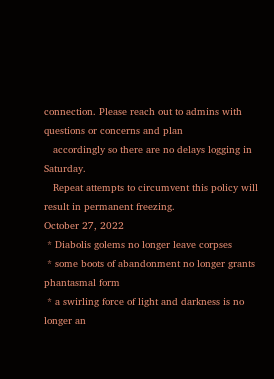connection. Please reach out to admins with questions or concerns and plan
   accordingly so there are no delays logging in Saturday.
   Repeat attempts to circumvent this policy will result in permanent freezing.
October 27, 2022
 * Diabolis golems no longer leave corpses
 * some boots of abandonment no longer grants phantasmal form
 * a swirling force of light and darkness is no longer an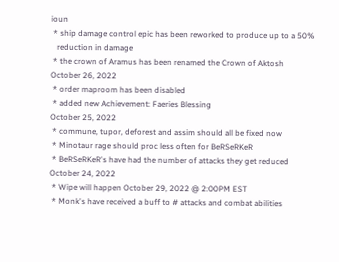ioun
 * ship damage control epic has been reworked to produce up to a 50%
   reduction in damage
 * the crown of Aramus has been renamed the Crown of Aktosh
October 26, 2022
 * order maproom has been disabled
 * added new Achievement: Faeries Blessing
October 25, 2022
 * commune, tupor, deforest and assim should all be fixed now
 * Minotaur rage should proc less often for BeRSeRKeR
 * BeRSeRKeR's have had the number of attacks they get reduced
October 24, 2022
 * Wipe will happen October 29, 2022 @ 2:00PM EST
 * Monk's have received a buff to # attacks and combat abilities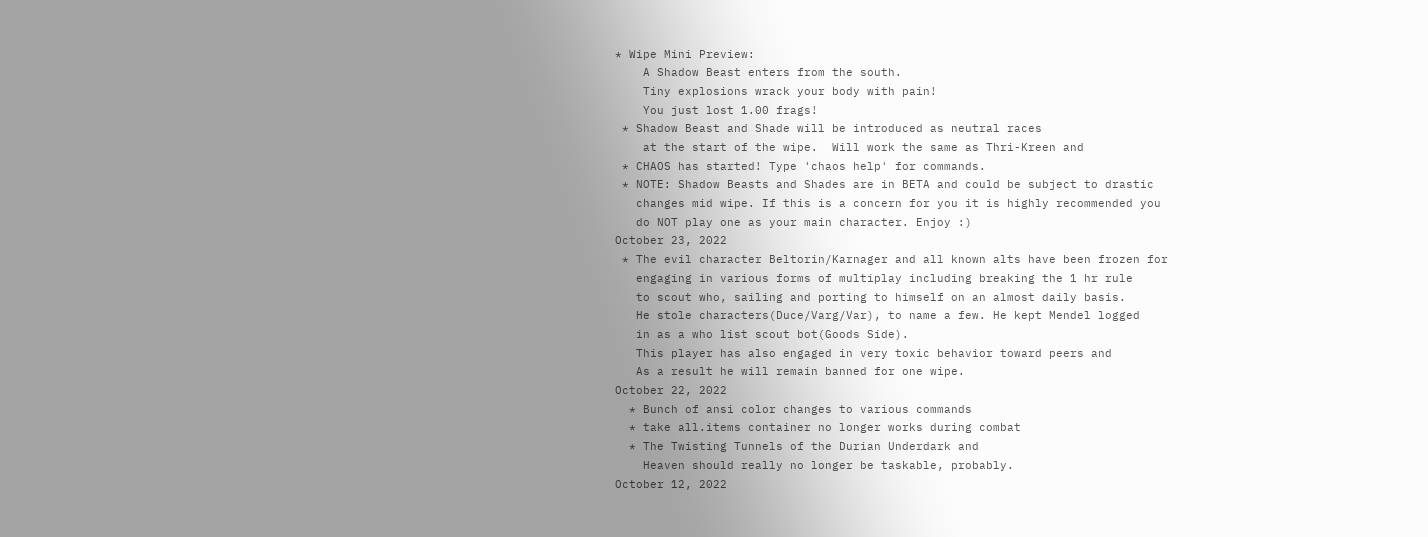* Wipe Mini Preview:
    A Shadow Beast enters from the south.
    Tiny explosions wrack your body with pain!
    You just lost 1.00 frags!
 * Shadow Beast and Shade will be introduced as neutral races
    at the start of the wipe.  Will work the same as Thri-Kreen and
 * CHAOS has started! Type 'chaos help' for commands.
 * NOTE: Shadow Beasts and Shades are in BETA and could be subject to drastic
   changes mid wipe. If this is a concern for you it is highly recommended you
   do NOT play one as your main character. Enjoy :)
October 23, 2022
 * The evil character Beltorin/Karnager and all known alts have been frozen for
   engaging in various forms of multiplay including breaking the 1 hr rule
   to scout who, sailing and porting to himself on an almost daily basis.
   He stole characters(Duce/Varg/Var), to name a few. He kept Mendel logged
   in as a who list scout bot(Goods Side).
   This player has also engaged in very toxic behavior toward peers and
   As a result he will remain banned for one wipe.
October 22, 2022
  * Bunch of ansi color changes to various commands
  * take all.items container no longer works during combat
  * The Twisting Tunnels of the Durian Underdark and
    Heaven should really no longer be taskable, probably.
October 12, 2022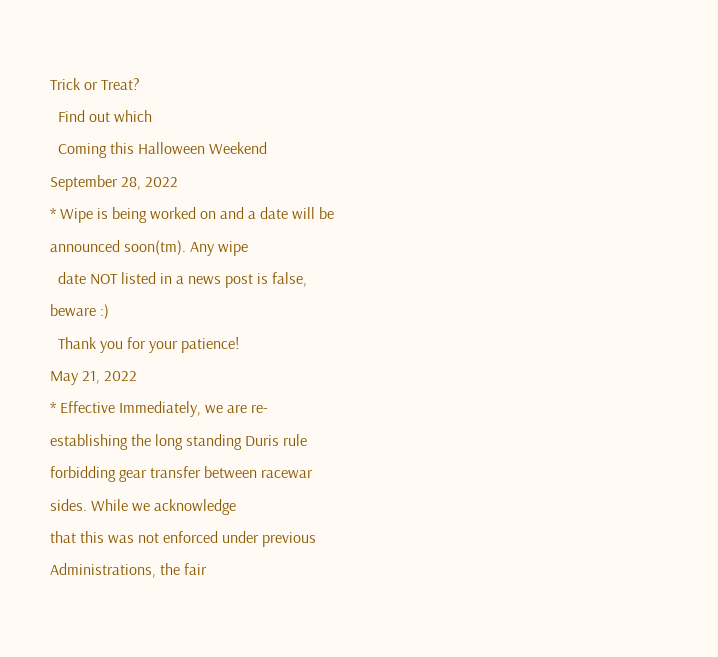Trick or Treat?
  Find out which
  Coming this Halloween Weekend
September 28, 2022
* Wipe is being worked on and a date will be announced soon(tm). Any wipe
  date NOT listed in a news post is false, beware :)
  Thank you for your patience!
May 21, 2022
* Effective Immediately, we are re-establishing the long standing Duris rule
forbidding gear transfer between racewar sides. While we acknowledge
that this was not enforced under previous Administrations, the fair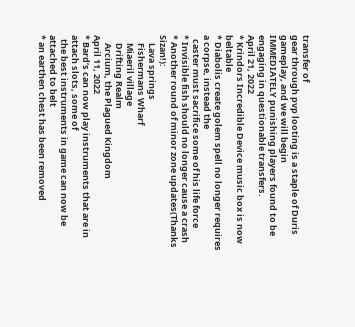transfer of
gear through pvp looting is a staple of Duris gameplay, and we will begin
IMMEDIATELY punishing players found to be engaging in questionable transfers.
April 21, 2022
* Krindors Incredible Device music box is now beltable
* Diabolis create golem spell no longer requires a corpse, instead the
  caster must sacrifice some of his life force
* Invisible fish should no longer cause a crash
* Another round of minor zone updates(Thanks Sizan!):
    Lava springs
    Fishermans Wharf
    Miaeril village
    Drifting Realm
    Arcium, the Plagued Kingdom
April 11, 2022
* Bard’s can now play instruments that are in attach slots, some of
  the best instruments in game can now be attached to belt
* an earthen chest has been removed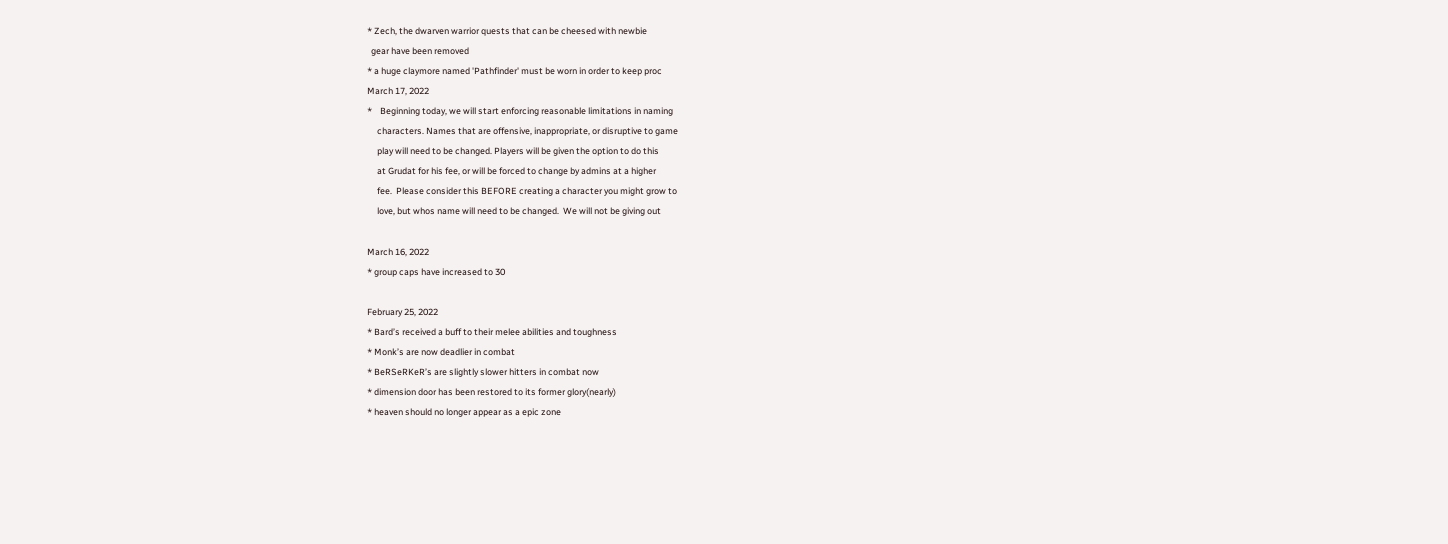* Zech, the dwarven warrior quests that can be cheesed with newbie
  gear have been removed
* a huge claymore named 'Pathfinder' must be worn in order to keep proc
March 17, 2022
*    Beginning today, we will start enforcing reasonable limitations in naming
     characters. Names that are offensive, inappropriate, or disruptive to game
     play will need to be changed. Players will be given the option to do this
     at Grudat for his fee, or will be forced to change by admins at a higher
     fee.  Please consider this BEFORE creating a character you might grow to
     love, but whos name will need to be changed.  We will not be giving out

March 16, 2022
* group caps have increased to 30

February 25, 2022
* Bard’s received a buff to their melee abilities and toughness
* Monk’s are now deadlier in combat
* BeRSeRKeR’s are slightly slower hitters in combat now
* dimension door has been restored to its former glory(nearly)
* heaven should no longer appear as a epic zone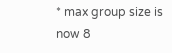* max group size is now 8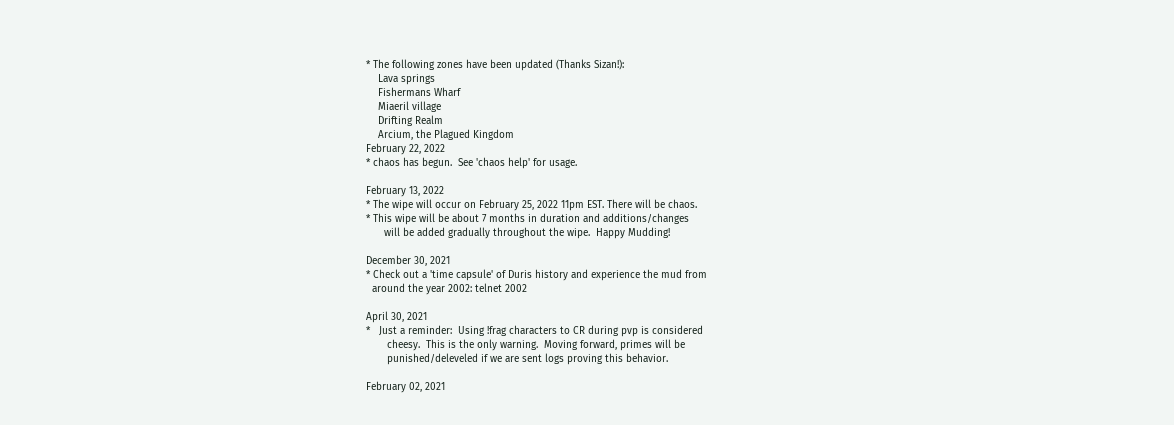* The following zones have been updated (Thanks Sizan!):
    Lava springs
    Fishermans Wharf
    Miaeril village
    Drifting Realm
    Arcium, the Plagued Kingdom
February 22, 2022
* chaos has begun.  See 'chaos help' for usage.

February 13, 2022
* The wipe will occur on February 25, 2022 11pm EST. There will be chaos.
* This wipe will be about 7 months in duration and additions/changes
      will be added gradually throughout the wipe.  Happy Mudding!

December 30, 2021
* Check out a 'time capsule' of Duris history and experience the mud from
  around the year 2002: telnet 2002

April 30, 2021
*   Just a reminder:  Using !frag characters to CR during pvp is considered
       cheesy.  This is the only warning.  Moving forward, primes will be
       punished/deleveled if we are sent logs proving this behavior.

February 02, 2021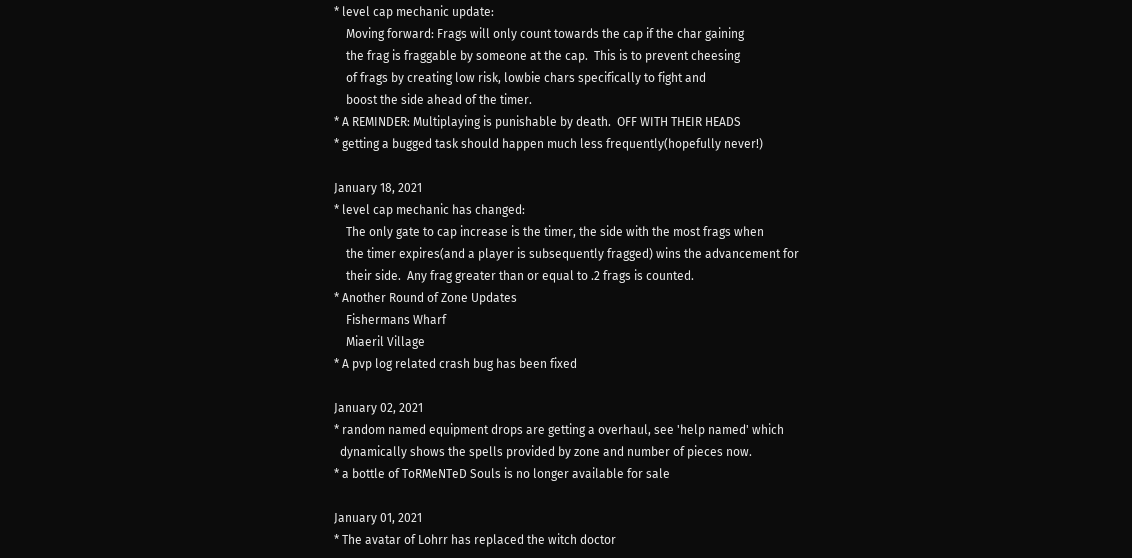* level cap mechanic update:
    Moving forward: Frags will only count towards the cap if the char gaining
    the frag is fraggable by someone at the cap.  This is to prevent cheesing
    of frags by creating low risk, lowbie chars specifically to fight and
    boost the side ahead of the timer.
* A REMINDER: Multiplaying is punishable by death.  OFF WITH THEIR HEADS
* getting a bugged task should happen much less frequently(hopefully never!)

January 18, 2021
* level cap mechanic has changed:
    The only gate to cap increase is the timer, the side with the most frags when
    the timer expires(and a player is subsequently fragged) wins the advancement for
    their side.  Any frag greater than or equal to .2 frags is counted.
* Another Round of Zone Updates
    Fishermans Wharf
    Miaeril Village
* A pvp log related crash bug has been fixed

January 02, 2021
* random named equipment drops are getting a overhaul, see 'help named' which
  dynamically shows the spells provided by zone and number of pieces now.
* a bottle of ToRMeNTeD Souls is no longer available for sale

January 01, 2021
* The avatar of Lohrr has replaced the witch doctor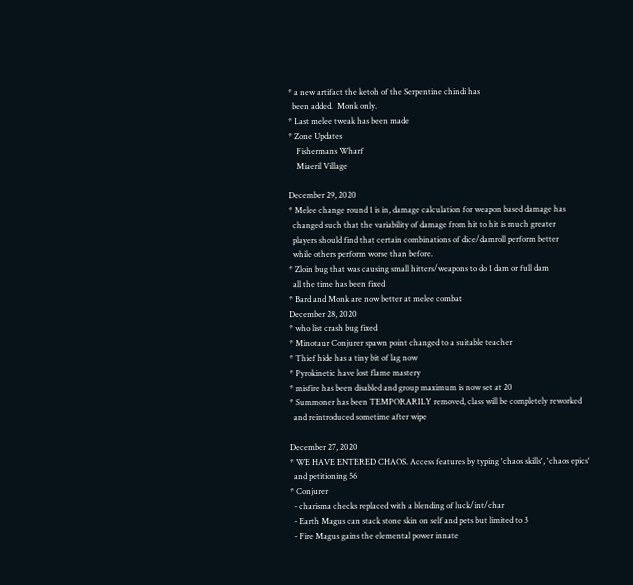* a new artifact the ketoh of the Serpentine chindi has
  been added.  Monk only.
* Last melee tweak has been made
* Zone Updates
    Fishermans Wharf
    Miaeril Village

December 29, 2020
* Melee change round 1 is in, damage calculation for weapon based damage has
  changed such that the variability of damage from hit to hit is much greater
  players should find that certain combinations of dice/damroll perform better
  while others perform worse than before.
* Zloin bug that was causing small hitters/weapons to do 1 dam or full dam
  all the time has been fixed
* Bard and Monk are now better at melee combat
December 28, 2020
* who list crash bug fixed
* Minotaur Conjurer spawn point changed to a suitable teacher
* Thief hide has a tiny bit of lag now
* Pyrokinetic have lost flame mastery
* misfire has been disabled and group maximum is now set at 20
* Summoner has been TEMPORARILY removed, class will be completely reworked
  and reintroduced sometime after wipe

December 27, 2020
* WE HAVE ENTERED CHAOS. Access features by typing 'chaos skills', 'chaos epics'
  and petitioning 56
* Conjurer
  - charisma checks replaced with a blending of luck/int/char
  - Earth Magus can stack stone skin on self and pets but limited to 3
  - Fire Magus gains the elemental power innate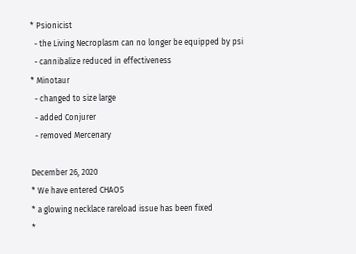* Psionicist
  - the Living Necroplasm can no longer be equipped by psi
  - cannibalize reduced in effectiveness
* Minotaur
  - changed to size large
  - added Conjurer
  - removed Mercenary

December 26, 2020
* We have entered CHAOS
* a glowing necklace rareload issue has been fixed
*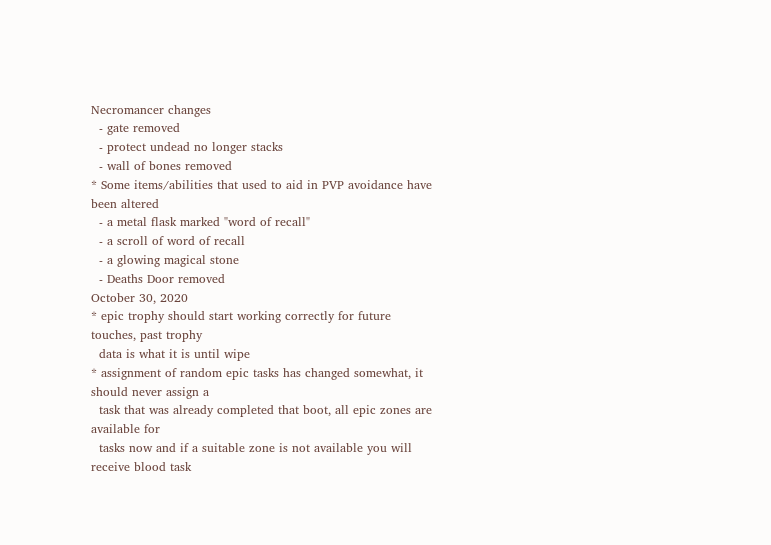Necromancer changes
  - gate removed
  - protect undead no longer stacks
  - wall of bones removed
* Some items/abilities that used to aid in PVP avoidance have been altered
  - a metal flask marked "word of recall"
  - a scroll of word of recall
  - a glowing magical stone
  - Deaths Door removed
October 30, 2020
* epic trophy should start working correctly for future touches, past trophy
  data is what it is until wipe
* assignment of random epic tasks has changed somewhat, it should never assign a
  task that was already completed that boot, all epic zones are available for
  tasks now and if a suitable zone is not available you will receive blood task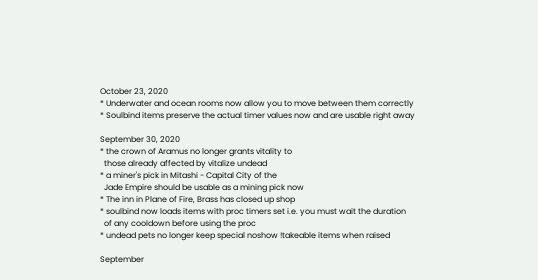October 23, 2020
* Underwater and ocean rooms now allow you to move between them correctly
* Soulbind items preserve the actual timer values now and are usable right away

September 30, 2020
* the crown of Aramus no longer grants vitality to
  those already affected by vitalize undead
* a miner's pick in Mitashi - Capital City of the
  Jade Empire should be usable as a mining pick now
* The inn in Plane of Fire, Brass has closed up shop
* soulbind now loads items with proc timers set i.e. you must wait the duration
  of any cooldown before using the proc
* undead pets no longer keep special noshow !takeable items when raised

September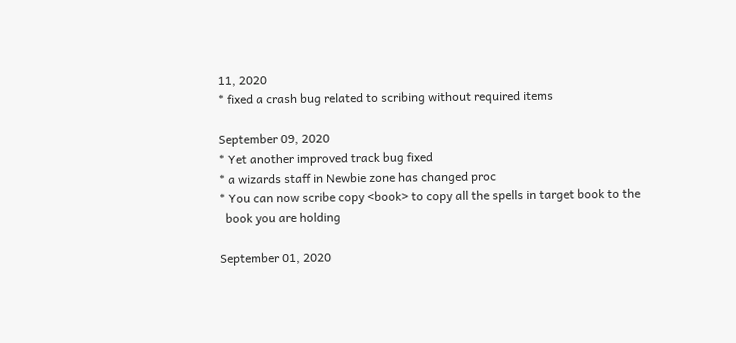11, 2020
* fixed a crash bug related to scribing without required items

September 09, 2020
* Yet another improved track bug fixed
* a wizards staff in Newbie zone has changed proc
* You can now scribe copy <book> to copy all the spells in target book to the
  book you are holding

September 01, 2020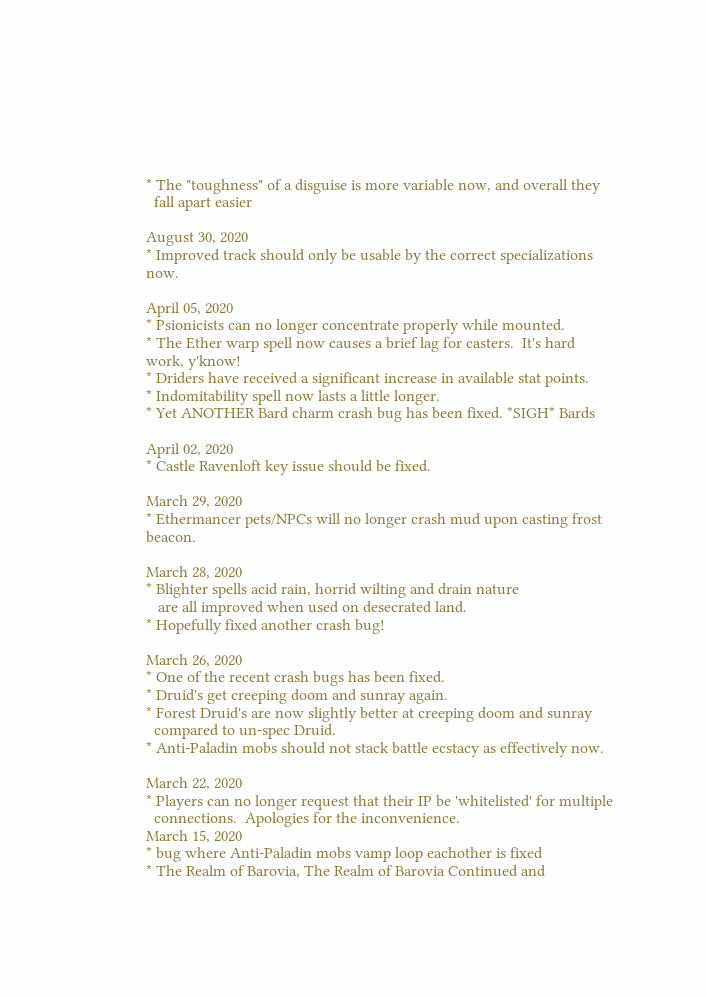* The "toughness" of a disguise is more variable now, and overall they
  fall apart easier

August 30, 2020
* Improved track should only be usable by the correct specializations now.

April 05, 2020
* Psionicists can no longer concentrate properly while mounted.
* The Ether warp spell now causes a brief lag for casters.  It's hard work, y'know!
* Driders have received a significant increase in available stat points.
* Indomitability spell now lasts a little longer.
* Yet ANOTHER Bard charm crash bug has been fixed. *SIGH* Bards

April 02, 2020
* Castle Ravenloft key issue should be fixed.

March 29, 2020
* Ethermancer pets/NPCs will no longer crash mud upon casting frost beacon.

March 28, 2020
* Blighter spells acid rain, horrid wilting and drain nature
   are all improved when used on desecrated land.
* Hopefully fixed another crash bug!

March 26, 2020
* One of the recent crash bugs has been fixed.
* Druid's get creeping doom and sunray again.
* Forest Druid's are now slightly better at creeping doom and sunray
  compared to un-spec Druid.
* Anti-Paladin mobs should not stack battle ecstacy as effectively now.

March 22, 2020
* Players can no longer request that their IP be 'whitelisted' for multiple
  connections.  Apologies for the inconvenience.
March 15, 2020
* bug where Anti-Paladin mobs vamp loop eachother is fixed
* The Realm of Barovia, The Realm of Barovia Continued and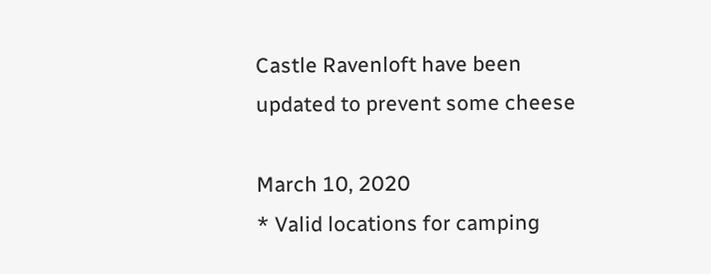Castle Ravenloft have been updated to prevent some cheese

March 10, 2020
* Valid locations for camping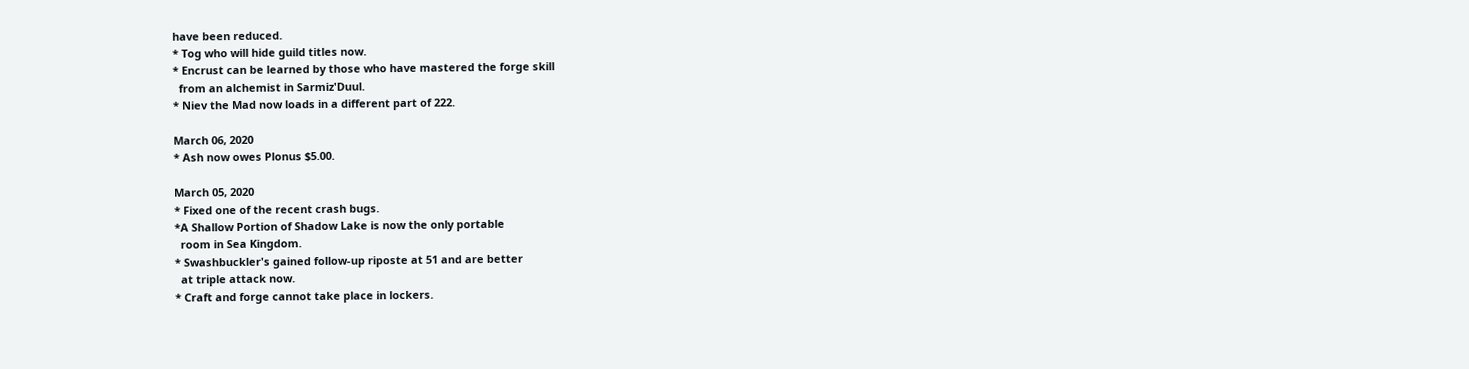have been reduced.
* Tog who will hide guild titles now.
* Encrust can be learned by those who have mastered the forge skill
  from an alchemist in Sarmiz'Duul.
* Niev the Mad now loads in a different part of 222.

March 06, 2020
* Ash now owes Plonus $5.00.

March 05, 2020
* Fixed one of the recent crash bugs.
*A Shallow Portion of Shadow Lake is now the only portable
  room in Sea Kingdom.
* Swashbuckler's gained follow-up riposte at 51 and are better
  at triple attack now.
* Craft and forge cannot take place in lockers.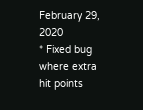February 29, 2020
* Fixed bug where extra hit points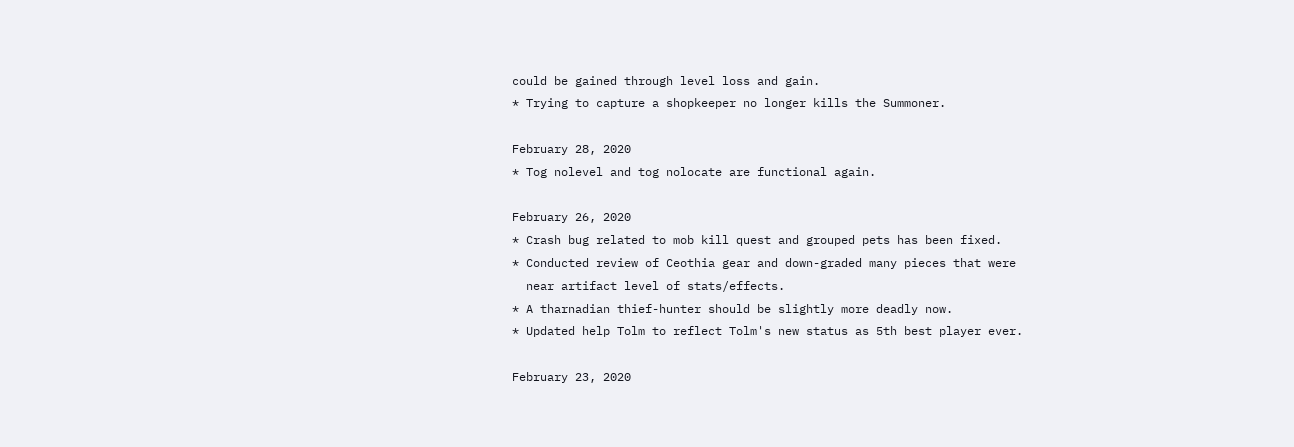could be gained through level loss and gain.
* Trying to capture a shopkeeper no longer kills the Summoner.

February 28, 2020
* Tog nolevel and tog nolocate are functional again.

February 26, 2020
* Crash bug related to mob kill quest and grouped pets has been fixed.
* Conducted review of Ceothia gear and down-graded many pieces that were
  near artifact level of stats/effects.
* A tharnadian thief-hunter should be slightly more deadly now.
* Updated help Tolm to reflect Tolm's new status as 5th best player ever.

February 23, 2020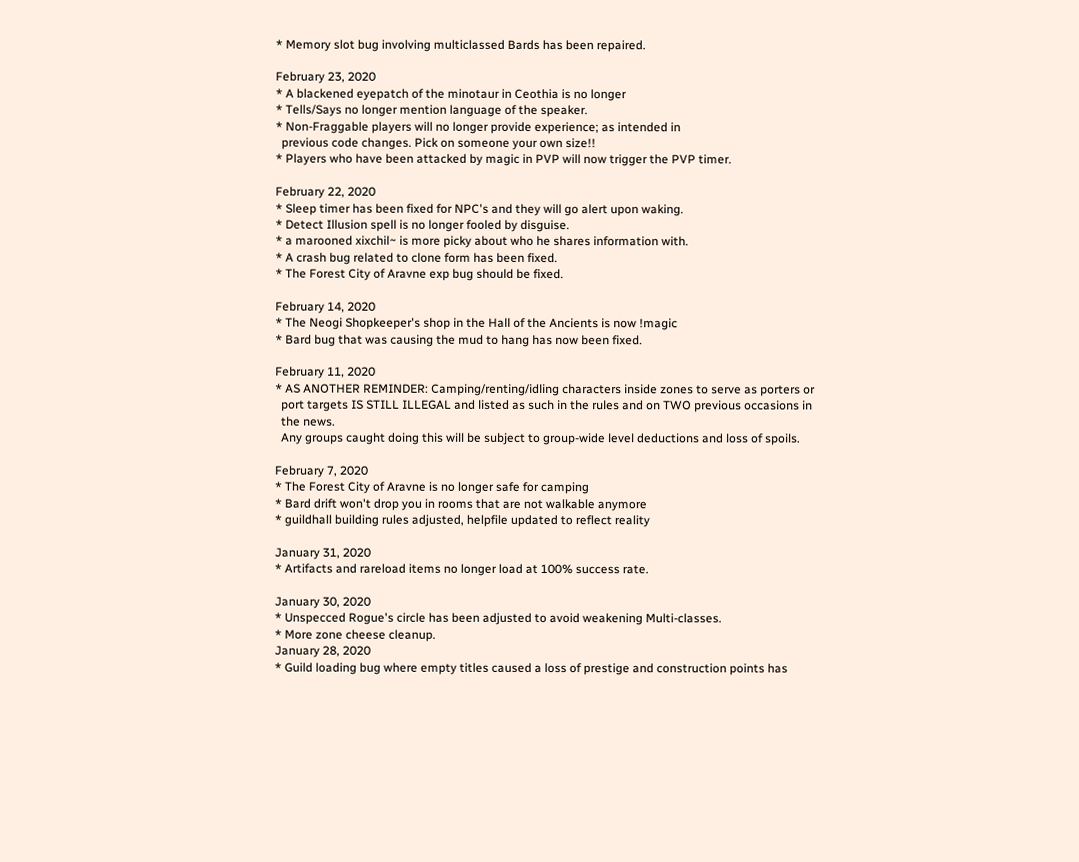* Memory slot bug involving multiclassed Bards has been repaired.

February 23, 2020
* A blackened eyepatch of the minotaur in Ceothia is no longer
* Tells/Says no longer mention language of the speaker.
* Non-Fraggable players will no longer provide experience; as intended in
  previous code changes. Pick on someone your own size!!
* Players who have been attacked by magic in PVP will now trigger the PVP timer.

February 22, 2020
* Sleep timer has been fixed for NPC's and they will go alert upon waking.
* Detect Illusion spell is no longer fooled by disguise.
* a marooned xixchil~ is more picky about who he shares information with.
* A crash bug related to clone form has been fixed.
* The Forest City of Aravne exp bug should be fixed.

February 14, 2020
* The Neogi Shopkeeper's shop in the Hall of the Ancients is now !magic
* Bard bug that was causing the mud to hang has now been fixed.

February 11, 2020
* AS ANOTHER REMINDER: Camping/renting/idling characters inside zones to serve as porters or
  port targets IS STILL ILLEGAL and listed as such in the rules and on TWO previous occasions in
  the news.
  Any groups caught doing this will be subject to group-wide level deductions and loss of spoils.

February 7, 2020
* The Forest City of Aravne is no longer safe for camping
* Bard drift won't drop you in rooms that are not walkable anymore
* guildhall building rules adjusted, helpfile updated to reflect reality

January 31, 2020
* Artifacts and rareload items no longer load at 100% success rate.

January 30, 2020
* Unspecced Rogue's circle has been adjusted to avoid weakening Multi-classes.
* More zone cheese cleanup.
January 28, 2020
* Guild loading bug where empty titles caused a loss of prestige and construction points has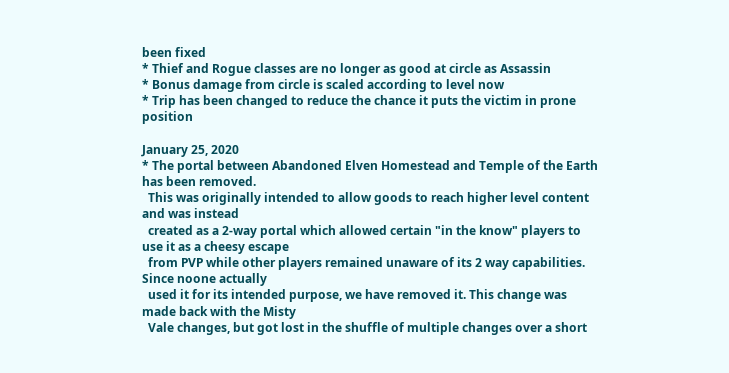been fixed
* Thief and Rogue classes are no longer as good at circle as Assassin
* Bonus damage from circle is scaled according to level now
* Trip has been changed to reduce the chance it puts the victim in prone position

January 25, 2020
* The portal between Abandoned Elven Homestead and Temple of the Earth has been removed.
  This was originally intended to allow goods to reach higher level content and was instead
  created as a 2-way portal which allowed certain "in the know" players to use it as a cheesy escape
  from PVP while other players remained unaware of its 2 way capabilities.  Since noone actually
  used it for its intended purpose, we have removed it. This change was made back with the Misty
  Vale changes, but got lost in the shuffle of multiple changes over a short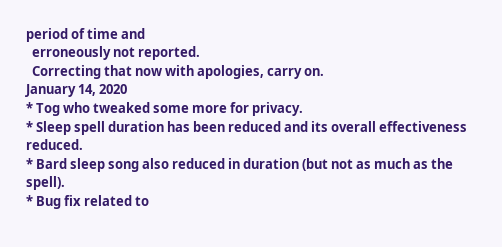period of time and
  erroneously not reported.
  Correcting that now with apologies, carry on.
January 14, 2020
* Tog who tweaked some more for privacy.
* Sleep spell duration has been reduced and its overall effectiveness reduced.
* Bard sleep song also reduced in duration (but not as much as the spell).
* Bug fix related to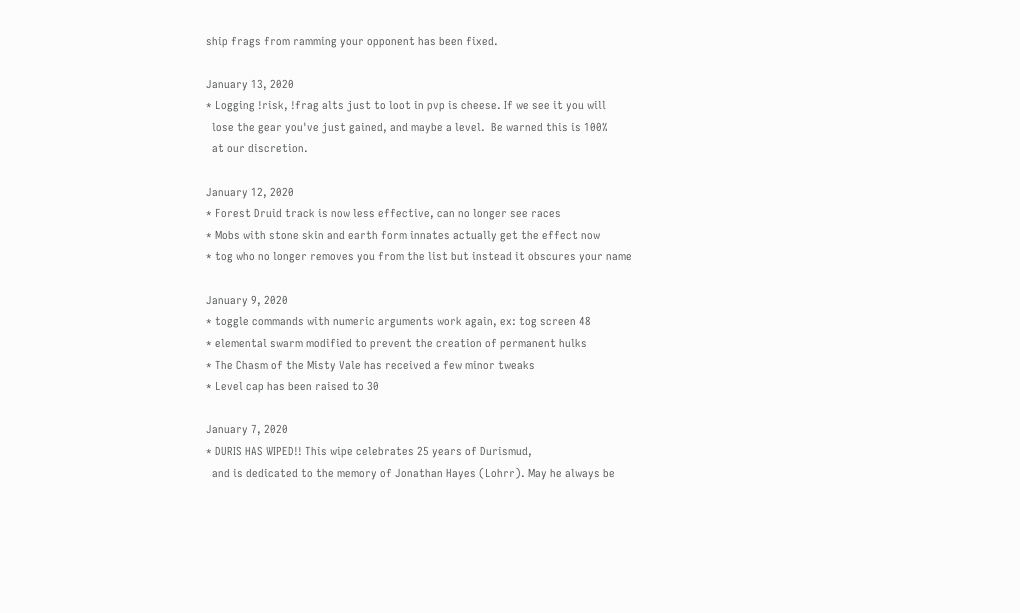ship frags from ramming your opponent has been fixed.

January 13, 2020
* Logging !risk, !frag alts just to loot in pvp is cheese. If we see it you will
  lose the gear you've just gained, and maybe a level.  Be warned this is 100%
  at our discretion.

January 12, 2020
* Forest Druid track is now less effective, can no longer see races
* Mobs with stone skin and earth form innates actually get the effect now
* tog who no longer removes you from the list but instead it obscures your name

January 9, 2020
* toggle commands with numeric arguments work again, ex: tog screen 48
* elemental swarm modified to prevent the creation of permanent hulks
* The Chasm of the Misty Vale has received a few minor tweaks
* Level cap has been raised to 30

January 7, 2020
* DURIS HAS WIPED!! This wipe celebrates 25 years of Durismud,
  and is dedicated to the memory of Jonathan Hayes (Lohrr). May he always be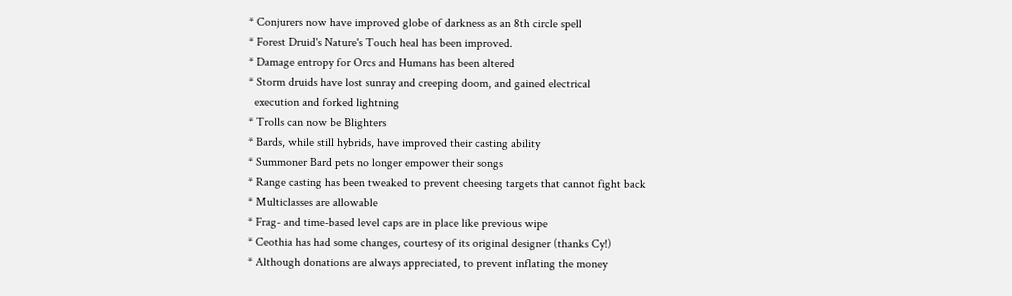* Conjurers now have improved globe of darkness as an 8th circle spell
* Forest Druid's Nature's Touch heal has been improved.
* Damage entropy for Orcs and Humans has been altered
* Storm druids have lost sunray and creeping doom, and gained electrical
  execution and forked lightning
* Trolls can now be Blighters
* Bards, while still hybrids, have improved their casting ability
* Summoner Bard pets no longer empower their songs
* Range casting has been tweaked to prevent cheesing targets that cannot fight back
* Multiclasses are allowable
* Frag- and time-based level caps are in place like previous wipe
* Ceothia has had some changes, courtesy of its original designer (thanks Cy!)
* Although donations are always appreciated, to prevent inflating the money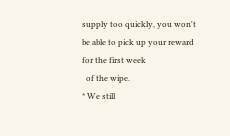supply too quickly, you won't be able to pick up your reward for the first week
  of the wipe.
* We still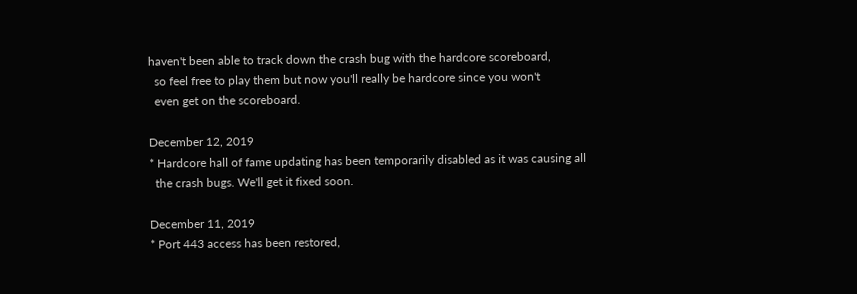haven't been able to track down the crash bug with the hardcore scoreboard,
  so feel free to play them but now you'll really be hardcore since you won't
  even get on the scoreboard.

December 12, 2019
* Hardcore hall of fame updating has been temporarily disabled as it was causing all
  the crash bugs. We'll get it fixed soon.

December 11, 2019
* Port 443 access has been restored,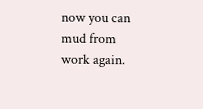now you can mud from work again.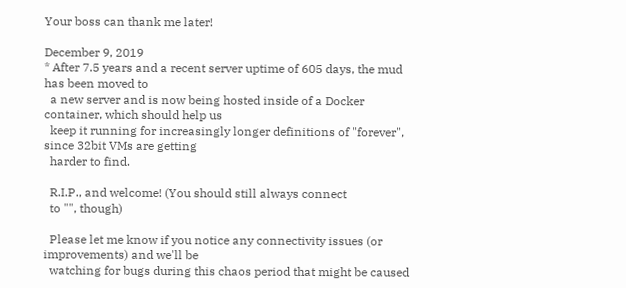Your boss can thank me later!

December 9, 2019
* After 7.5 years and a recent server uptime of 605 days, the mud has been moved to
  a new server and is now being hosted inside of a Docker container, which should help us
  keep it running for increasingly longer definitions of "forever", since 32bit VMs are getting
  harder to find.

  R.I.P., and welcome! (You should still always connect
  to "", though)

  Please let me know if you notice any connectivity issues (or improvements) and we'll be
  watching for bugs during this chaos period that might be caused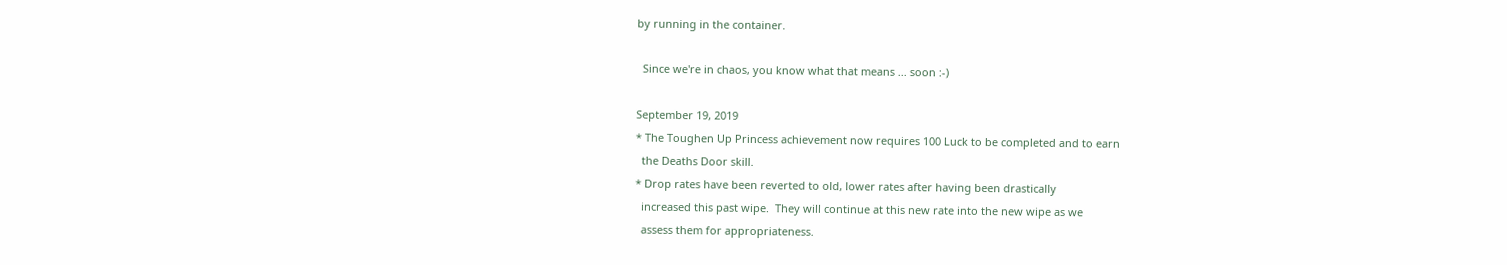by running in the container.

  Since we're in chaos, you know what that means ... soon :-)

September 19, 2019
* The Toughen Up Princess achievement now requires 100 Luck to be completed and to earn
  the Deaths Door skill.
* Drop rates have been reverted to old, lower rates after having been drastically
  increased this past wipe.  They will continue at this new rate into the new wipe as we
  assess them for appropriateness.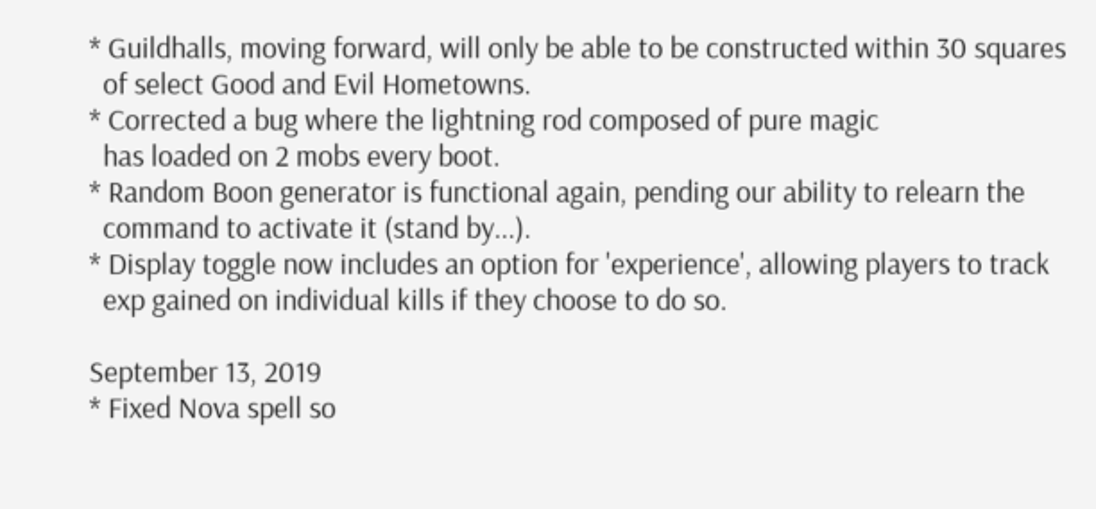* Guildhalls, moving forward, will only be able to be constructed within 30 squares
  of select Good and Evil Hometowns.
* Corrected a bug where the lightning rod composed of pure magic
  has loaded on 2 mobs every boot.
* Random Boon generator is functional again, pending our ability to relearn the
  command to activate it (stand by...).
* Display toggle now includes an option for 'experience', allowing players to track
  exp gained on individual kills if they choose to do so.

September 13, 2019
* Fixed Nova spell so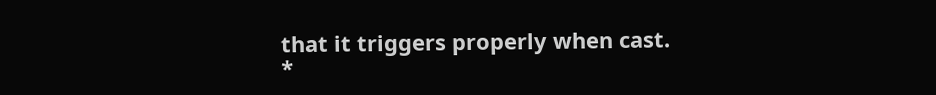that it triggers properly when cast.
*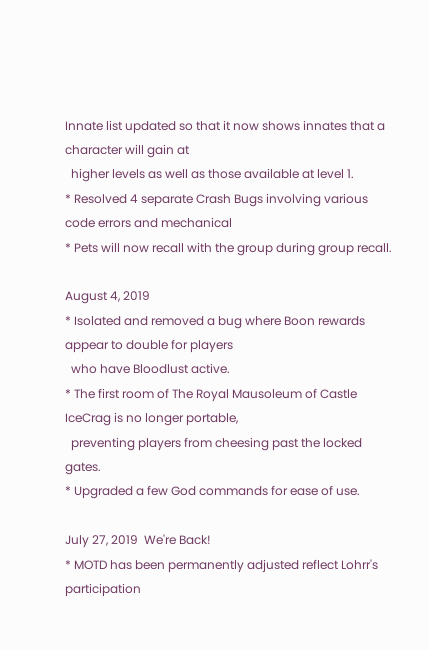Innate list updated so that it now shows innates that a character will gain at
  higher levels as well as those available at level 1.
* Resolved 4 separate Crash Bugs involving various code errors and mechanical
* Pets will now recall with the group during group recall.

August 4, 2019
* Isolated and removed a bug where Boon rewards appear to double for players
  who have Bloodlust active.
* The first room of The Royal Mausoleum of Castle IceCrag is no longer portable,
  preventing players from cheesing past the locked gates.
* Upgraded a few God commands for ease of use.

July 27, 2019  We're Back!
* MOTD has been permanently adjusted reflect Lohrr's participation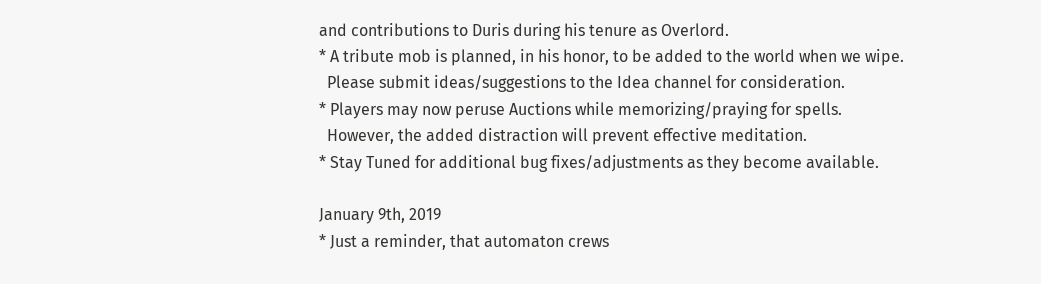and contributions to Duris during his tenure as Overlord.
* A tribute mob is planned, in his honor, to be added to the world when we wipe.
  Please submit ideas/suggestions to the Idea channel for consideration.
* Players may now peruse Auctions while memorizing/praying for spells.
  However, the added distraction will prevent effective meditation.
* Stay Tuned for additional bug fixes/adjustments as they become available.

January 9th, 2019
* Just a reminder, that automaton crews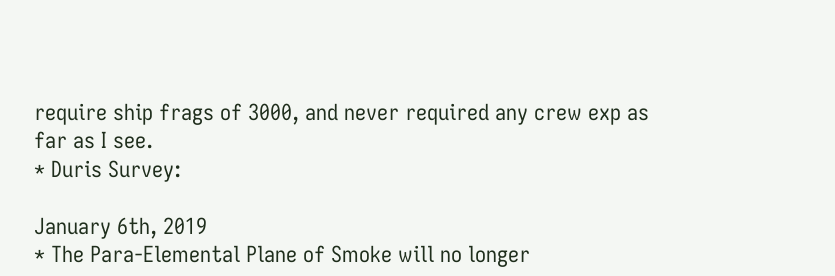require ship frags of 3000, and never required any crew exp as far as I see.
* Duris Survey:

January 6th, 2019
* The Para-Elemental Plane of Smoke will no longer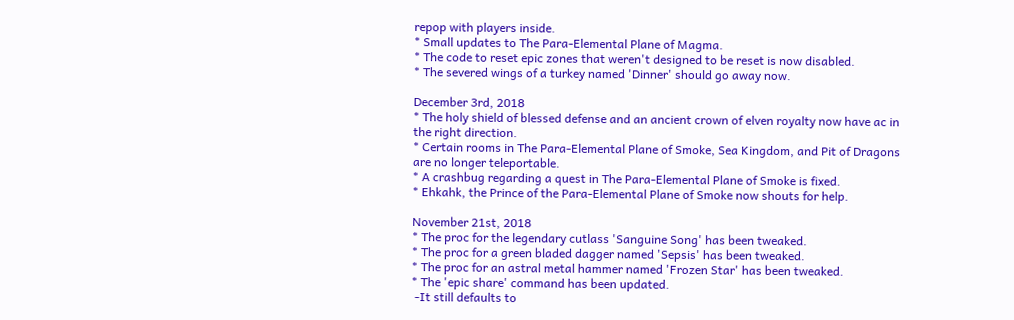repop with players inside.
* Small updates to The Para-Elemental Plane of Magma.
* The code to reset epic zones that weren't designed to be reset is now disabled.
* The severed wings of a turkey named 'Dinner' should go away now.

December 3rd, 2018
* The holy shield of blessed defense and an ancient crown of elven royalty now have ac in the right direction.
* Certain rooms in The Para-Elemental Plane of Smoke, Sea Kingdom, and Pit of Dragons are no longer teleportable.
* A crashbug regarding a quest in The Para-Elemental Plane of Smoke is fixed.
* Ehkahk, the Prince of the Para-Elemental Plane of Smoke now shouts for help.

November 21st, 2018
* The proc for the legendary cutlass 'Sanguine Song' has been tweaked.
* The proc for a green bladed dagger named 'Sepsis' has been tweaked.
* The proc for an astral metal hammer named 'Frozen Star' has been tweaked.
* The 'epic share' command has been updated.
 -It still defaults to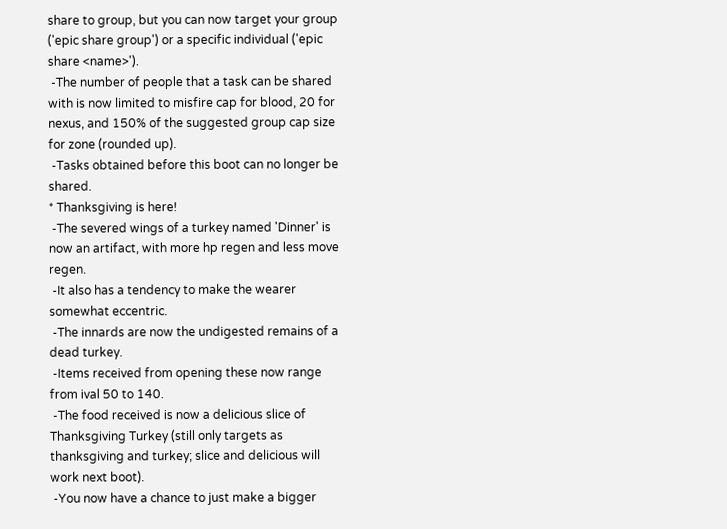share to group, but you can now target your group ('epic share group') or a specific individual ('epic share <name>').
 -The number of people that a task can be shared with is now limited to misfire cap for blood, 20 for nexus, and 150% of the suggested group cap size for zone (rounded up).
 -Tasks obtained before this boot can no longer be shared.
* Thanksgiving is here!
 -The severed wings of a turkey named 'Dinner' is now an artifact, with more hp regen and less move regen.
 -It also has a tendency to make the wearer somewhat eccentric.
 -The innards are now the undigested remains of a dead turkey.
 -Items received from opening these now range from ival 50 to 140.
 -The food received is now a delicious slice of Thanksgiving Turkey (still only targets as thanksgiving and turkey; slice and delicious will work next boot).
 -You now have a chance to just make a bigger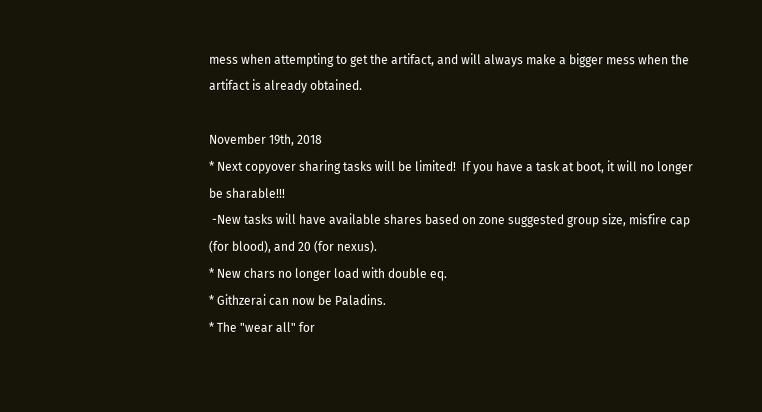mess when attempting to get the artifact, and will always make a bigger mess when the artifact is already obtained.

November 19th, 2018
* Next copyover sharing tasks will be limited!  If you have a task at boot, it will no longer be sharable!!!
 -New tasks will have available shares based on zone suggested group size, misfire cap (for blood), and 20 (for nexus).
* New chars no longer load with double eq.
* Githzerai can now be Paladins.
* The "wear all" for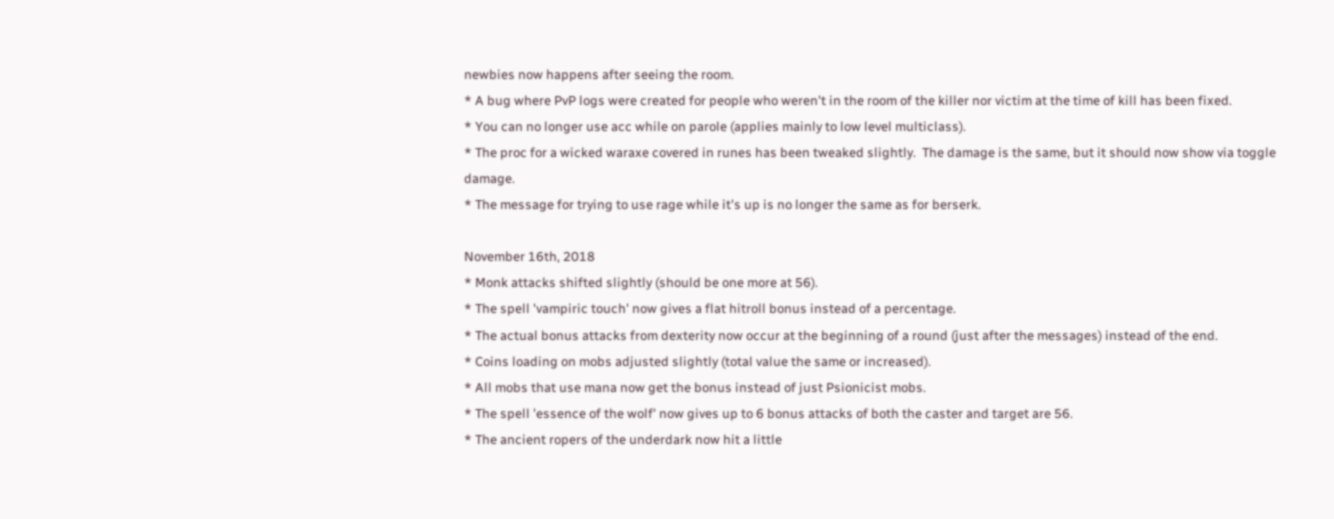newbies now happens after seeing the room.
* A bug where PvP logs were created for people who weren't in the room of the killer nor victim at the time of kill has been fixed.
* You can no longer use acc while on parole (applies mainly to low level multiclass).
* The proc for a wicked waraxe covered in runes has been tweaked slightly.  The damage is the same, but it should now show via toggle damage.
* The message for trying to use rage while it's up is no longer the same as for berserk.

November 16th, 2018
* Monk attacks shifted slightly (should be one more at 56).
* The spell 'vampiric touch' now gives a flat hitroll bonus instead of a percentage.
* The actual bonus attacks from dexterity now occur at the beginning of a round (just after the messages) instead of the end.
* Coins loading on mobs adjusted slightly (total value the same or increased).
* All mobs that use mana now get the bonus instead of just Psionicist mobs.
* The spell 'essence of the wolf' now gives up to 6 bonus attacks of both the caster and target are 56.
* The ancient ropers of the underdark now hit a little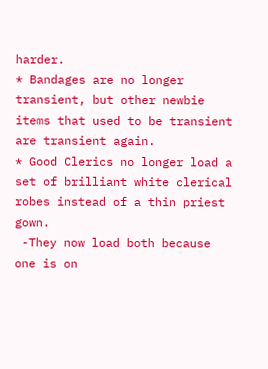harder.
* Bandages are no longer transient, but other newbie items that used to be transient are transient again.
* Good Clerics no longer load a set of brilliant white clerical robes instead of a thin priest gown.
 -They now load both because one is on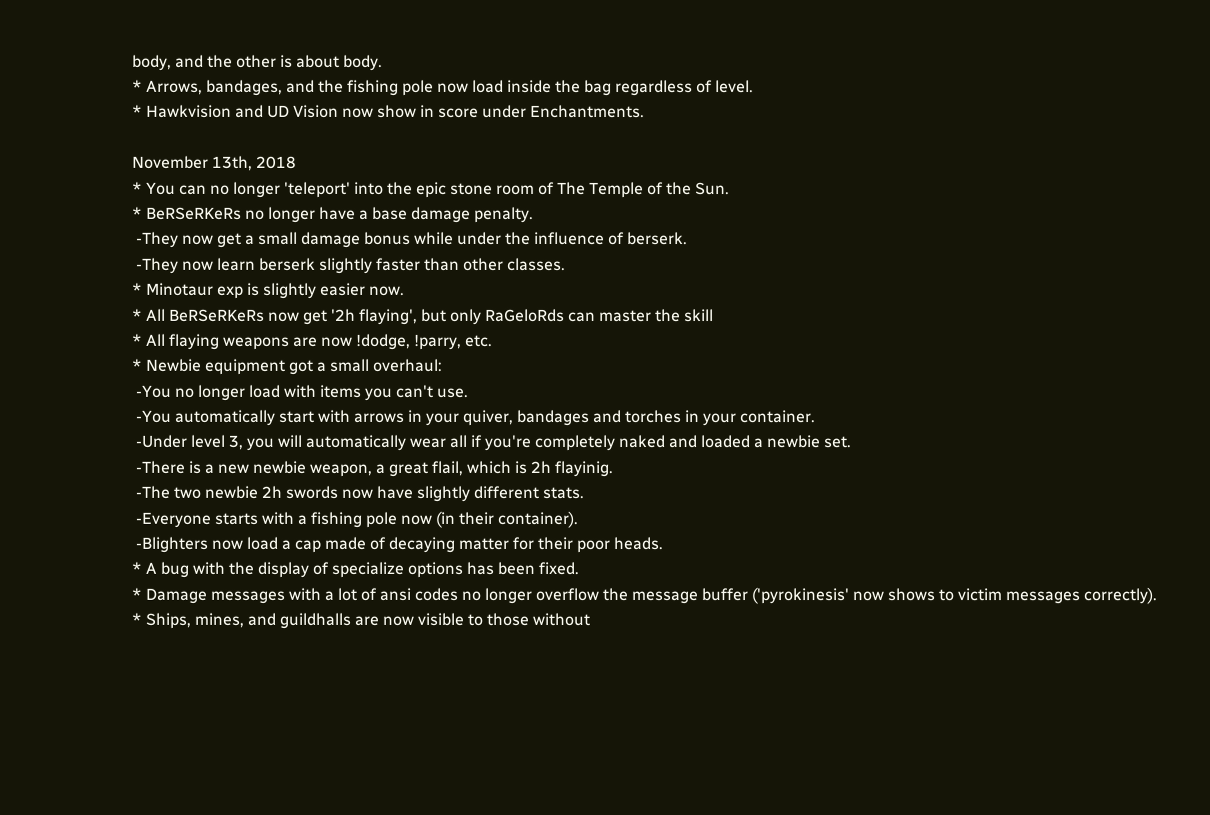body, and the other is about body.
* Arrows, bandages, and the fishing pole now load inside the bag regardless of level.
* Hawkvision and UD Vision now show in score under Enchantments.

November 13th, 2018
* You can no longer 'teleport' into the epic stone room of The Temple of the Sun.
* BeRSeRKeRs no longer have a base damage penalty.
 -They now get a small damage bonus while under the influence of berserk.
 -They now learn berserk slightly faster than other classes.
* Minotaur exp is slightly easier now.
* All BeRSeRKeRs now get '2h flaying', but only RaGeloRds can master the skill
* All flaying weapons are now !dodge, !parry, etc.
* Newbie equipment got a small overhaul:
 -You no longer load with items you can't use.
 -You automatically start with arrows in your quiver, bandages and torches in your container.
 -Under level 3, you will automatically wear all if you're completely naked and loaded a newbie set.
 -There is a new newbie weapon, a great flail, which is 2h flayinig.
 -The two newbie 2h swords now have slightly different stats.
 -Everyone starts with a fishing pole now (in their container).
 -Blighters now load a cap made of decaying matter for their poor heads.
* A bug with the display of specialize options has been fixed.
* Damage messages with a lot of ansi codes no longer overflow the message buffer ('pyrokinesis' now shows to victim messages correctly).
* Ships, mines, and guildhalls are now visible to those without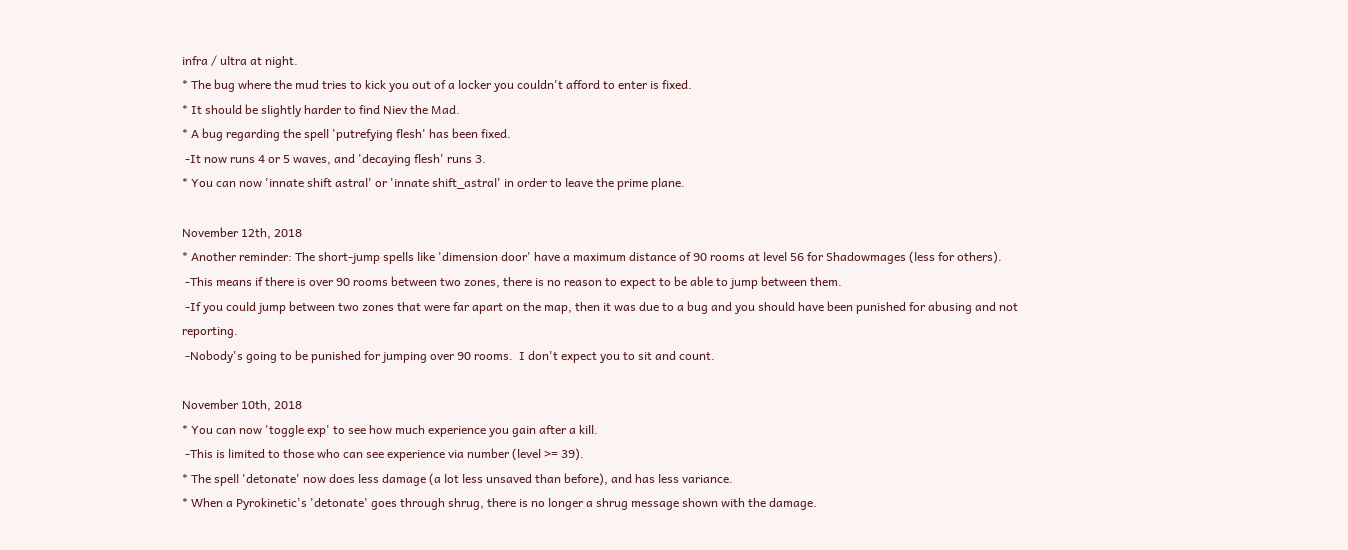infra / ultra at night.
* The bug where the mud tries to kick you out of a locker you couldn't afford to enter is fixed.
* It should be slightly harder to find Niev the Mad.
* A bug regarding the spell 'putrefying flesh' has been fixed.
 -It now runs 4 or 5 waves, and 'decaying flesh' runs 3.
* You can now 'innate shift astral' or 'innate shift_astral' in order to leave the prime plane.

November 12th, 2018
* Another reminder: The short-jump spells like 'dimension door' have a maximum distance of 90 rooms at level 56 for Shadowmages (less for others).
 -This means if there is over 90 rooms between two zones, there is no reason to expect to be able to jump between them.
 -If you could jump between two zones that were far apart on the map, then it was due to a bug and you should have been punished for abusing and not reporting.
 -Nobody's going to be punished for jumping over 90 rooms.  I don't expect you to sit and count.

November 10th, 2018
* You can now 'toggle exp' to see how much experience you gain after a kill.
 -This is limited to those who can see experience via number (level >= 39).
* The spell 'detonate' now does less damage (a lot less unsaved than before), and has less variance.
* When a Pyrokinetic's 'detonate' goes through shrug, there is no longer a shrug message shown with the damage.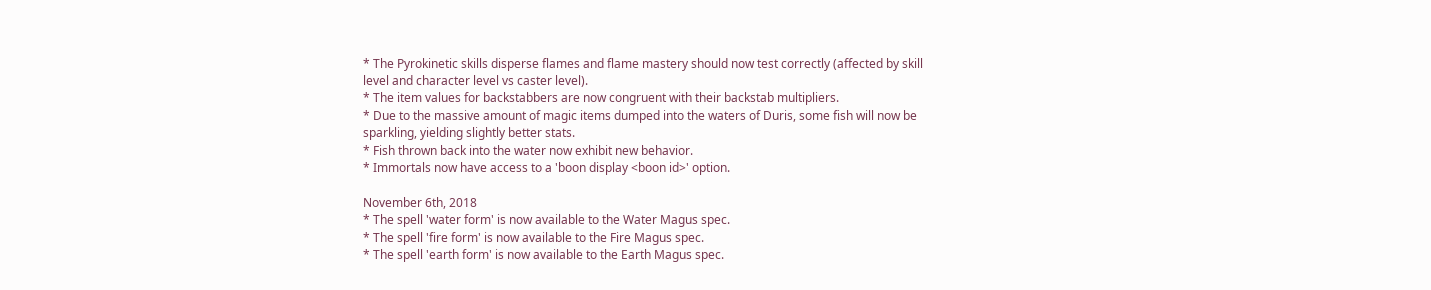* The Pyrokinetic skills disperse flames and flame mastery should now test correctly (affected by skill level and character level vs caster level).
* The item values for backstabbers are now congruent with their backstab multipliers.
* Due to the massive amount of magic items dumped into the waters of Duris, some fish will now be sparkling, yielding slightly better stats.
* Fish thrown back into the water now exhibit new behavior.
* Immortals now have access to a 'boon display <boon id>' option.

November 6th, 2018
* The spell 'water form' is now available to the Water Magus spec.
* The spell 'fire form' is now available to the Fire Magus spec.
* The spell 'earth form' is now available to the Earth Magus spec.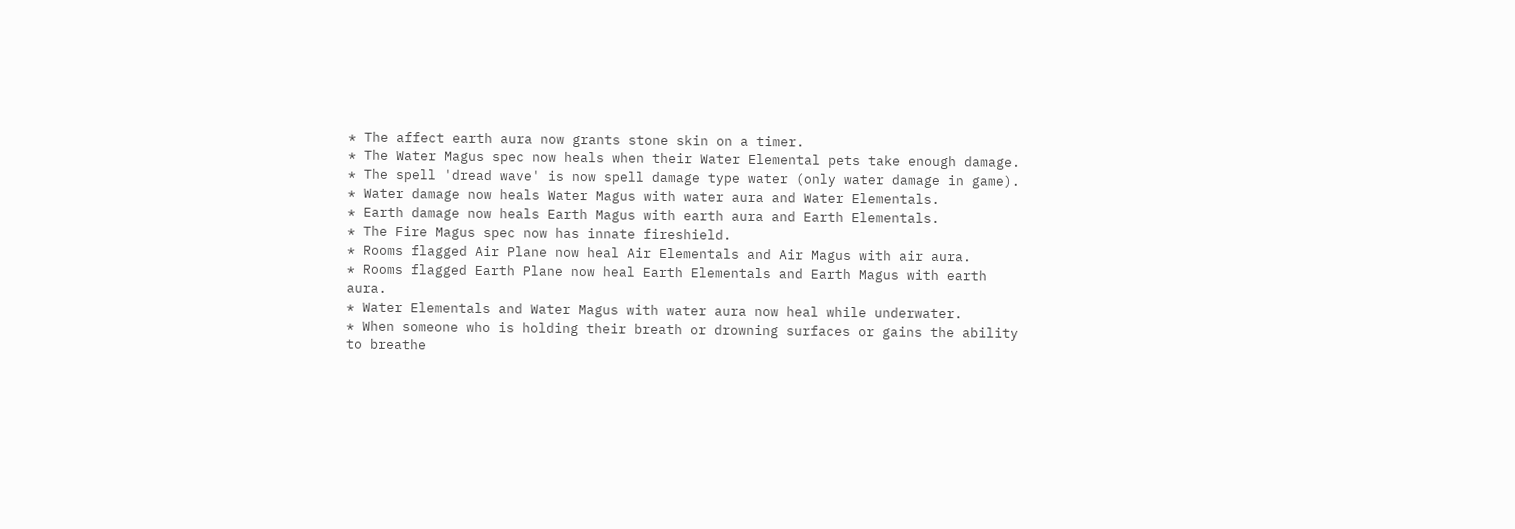* The affect earth aura now grants stone skin on a timer.
* The Water Magus spec now heals when their Water Elemental pets take enough damage.
* The spell 'dread wave' is now spell damage type water (only water damage in game).
* Water damage now heals Water Magus with water aura and Water Elementals.
* Earth damage now heals Earth Magus with earth aura and Earth Elementals.
* The Fire Magus spec now has innate fireshield.
* Rooms flagged Air Plane now heal Air Elementals and Air Magus with air aura.
* Rooms flagged Earth Plane now heal Earth Elementals and Earth Magus with earth aura.
* Water Elementals and Water Magus with water aura now heal while underwater.
* When someone who is holding their breath or drowning surfaces or gains the ability to breathe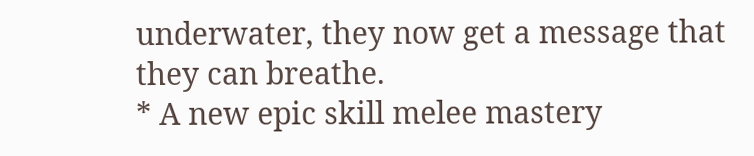underwater, they now get a message that they can breathe.
* A new epic skill melee mastery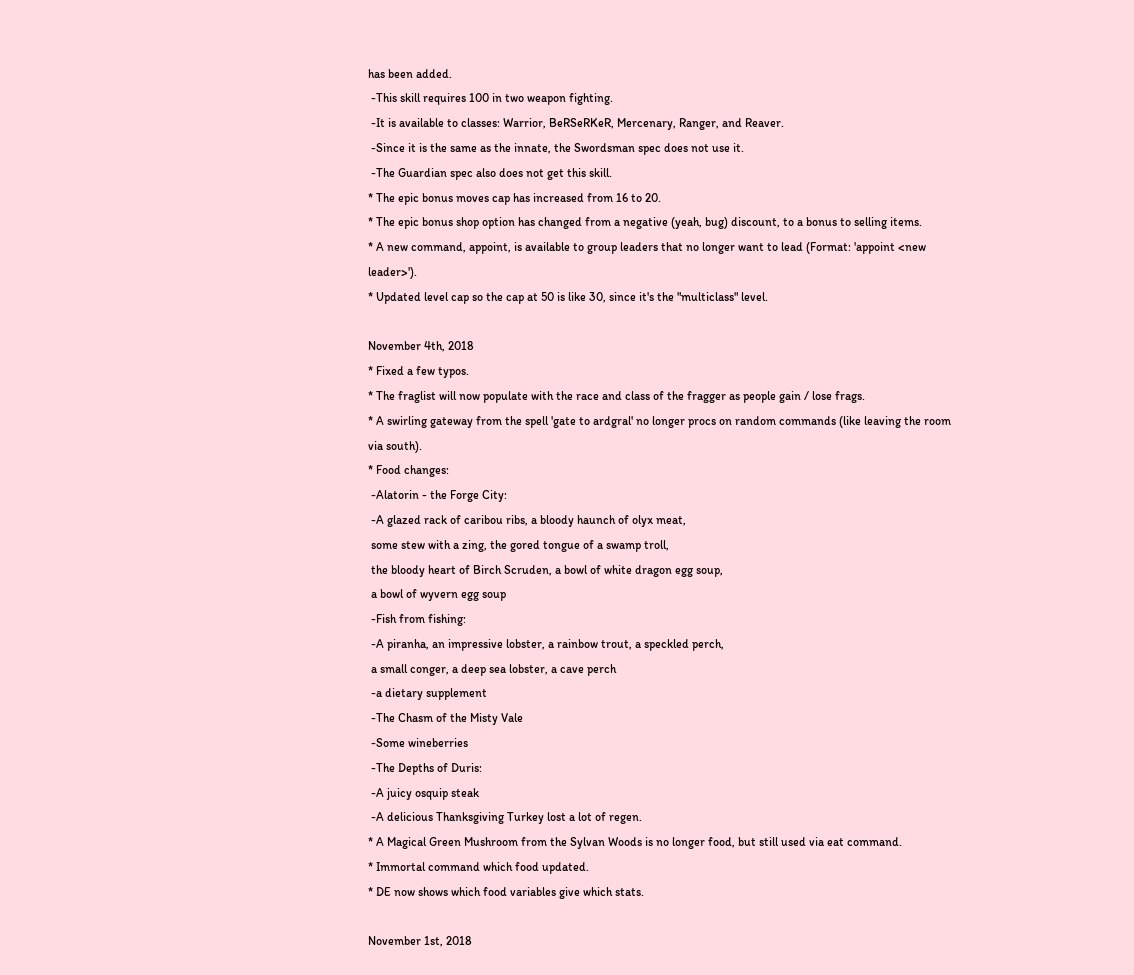has been added.
 -This skill requires 100 in two weapon fighting.
 -It is available to classes: Warrior, BeRSeRKeR, Mercenary, Ranger, and Reaver.
 -Since it is the same as the innate, the Swordsman spec does not use it.
 -The Guardian spec also does not get this skill.
* The epic bonus moves cap has increased from 16 to 20.
* The epic bonus shop option has changed from a negative (yeah, bug) discount, to a bonus to selling items.
* A new command, appoint, is available to group leaders that no longer want to lead (Format: 'appoint <new leader>').
* Updated level cap so the cap at 50 is like 30, since it's the "multiclass" level.

November 4th, 2018
* Fixed a few typos.
* The fraglist will now populate with the race and class of the fragger as people gain / lose frags.
* A swirling gateway from the spell 'gate to ardgral' no longer procs on random commands (like leaving the room via south).
* Food changes:
 -Alatorin - the Forge City:
 -A glazed rack of caribou ribs, a bloody haunch of olyx meat,
 some stew with a zing, the gored tongue of a swamp troll,
 the bloody heart of Birch Scruden, a bowl of white dragon egg soup,
 a bowl of wyvern egg soup
 -Fish from fishing:
 -A piranha, an impressive lobster, a rainbow trout, a speckled perch,
 a small conger, a deep sea lobster, a cave perch
 -a dietary supplement
 -The Chasm of the Misty Vale
 -Some wineberries
 -The Depths of Duris:
 -A juicy osquip steak
 -A delicious Thanksgiving Turkey lost a lot of regen.
* A Magical Green Mushroom from the Sylvan Woods is no longer food, but still used via eat command.
* Immortal command which food updated.
* DE now shows which food variables give which stats.

November 1st, 2018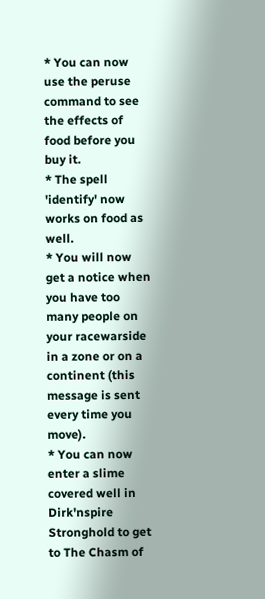* You can now use the peruse command to see the effects of food before you buy it.
* The spell 'identify' now works on food as well.
* You will now get a notice when you have too many people on your racewarside in a zone or on a continent (this message is sent every time you move).
* You can now enter a slime covered well in Dirk'nspire Stronghold to get to The Chasm of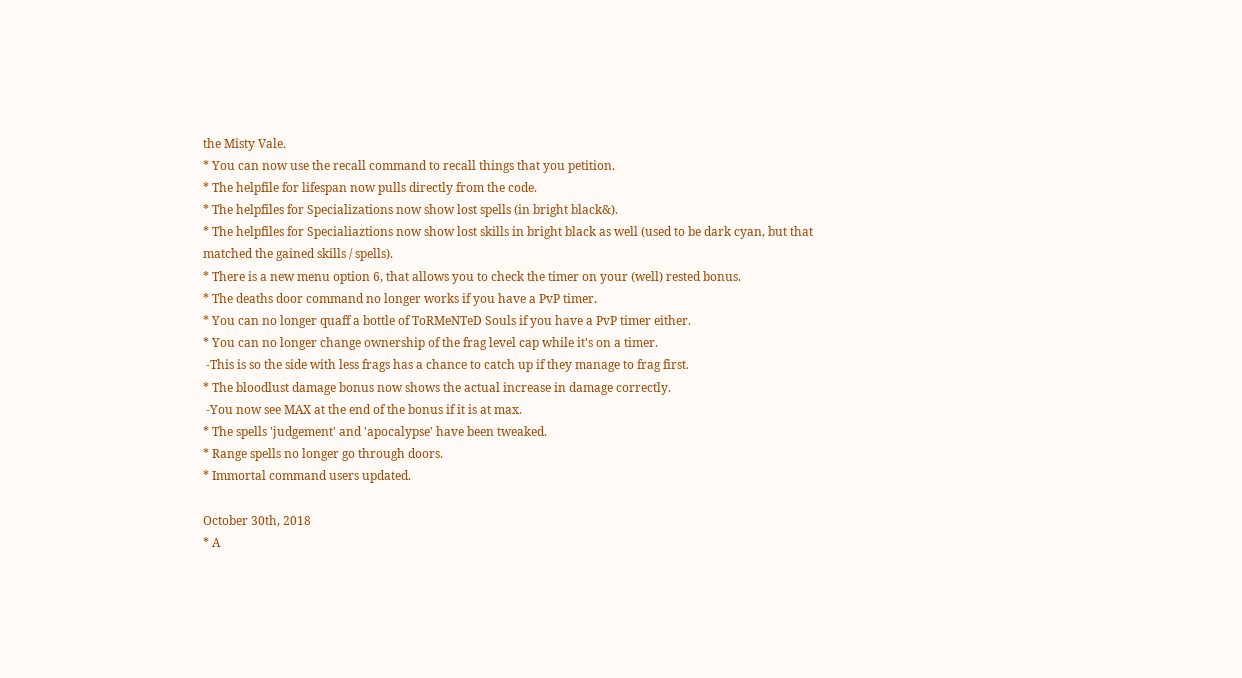the Misty Vale.
* You can now use the recall command to recall things that you petition.
* The helpfile for lifespan now pulls directly from the code.
* The helpfiles for Specializations now show lost spells (in bright black&).
* The helpfiles for Specialiaztions now show lost skills in bright black as well (used to be dark cyan, but that matched the gained skills / spells).
* There is a new menu option 6, that allows you to check the timer on your (well) rested bonus.
* The deaths door command no longer works if you have a PvP timer.
* You can no longer quaff a bottle of ToRMeNTeD Souls if you have a PvP timer either.
* You can no longer change ownership of the frag level cap while it's on a timer.
 -This is so the side with less frags has a chance to catch up if they manage to frag first.
* The bloodlust damage bonus now shows the actual increase in damage correctly.
 -You now see MAX at the end of the bonus if it is at max.
* The spells 'judgement' and 'apocalypse' have been tweaked.
* Range spells no longer go through doors.
* Immortal command users updated.

October 30th, 2018
* A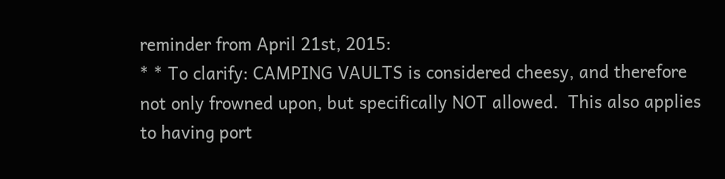reminder from April 21st, 2015:
* * To clarify: CAMPING VAULTS is considered cheesy, and therefore not only frowned upon, but specifically NOT allowed.  This also applies to having port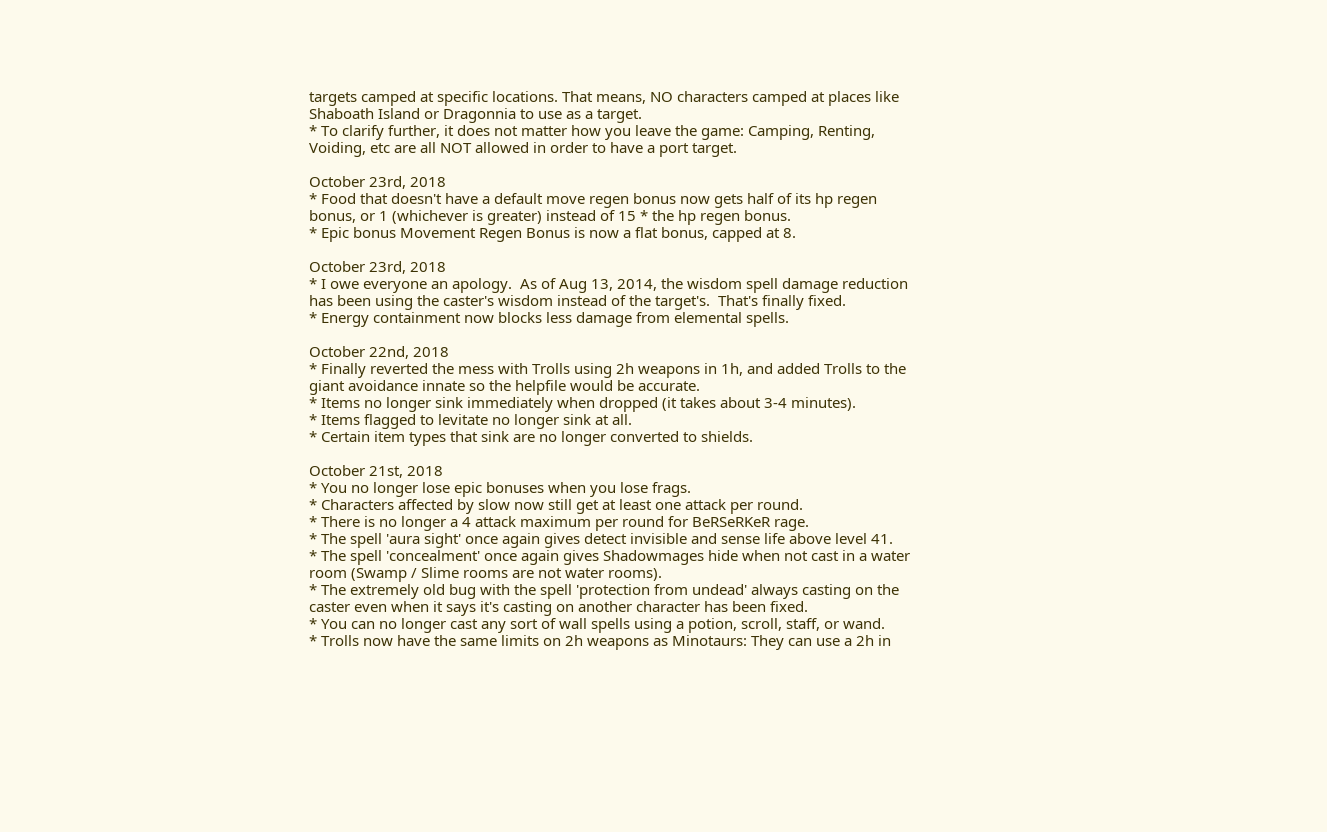targets camped at specific locations. That means, NO characters camped at places like Shaboath Island or Dragonnia to use as a target.
* To clarify further, it does not matter how you leave the game: Camping, Renting, Voiding, etc are all NOT allowed in order to have a port target.

October 23rd, 2018
* Food that doesn't have a default move regen bonus now gets half of its hp regen bonus, or 1 (whichever is greater) instead of 15 * the hp regen bonus.
* Epic bonus Movement Regen Bonus is now a flat bonus, capped at 8.

October 23rd, 2018
* I owe everyone an apology.  As of Aug 13, 2014, the wisdom spell damage reduction has been using the caster's wisdom instead of the target's.  That's finally fixed.
* Energy containment now blocks less damage from elemental spells.

October 22nd, 2018
* Finally reverted the mess with Trolls using 2h weapons in 1h, and added Trolls to the giant avoidance innate so the helpfile would be accurate.
* Items no longer sink immediately when dropped (it takes about 3-4 minutes).
* Items flagged to levitate no longer sink at all.
* Certain item types that sink are no longer converted to shields.

October 21st, 2018
* You no longer lose epic bonuses when you lose frags.
* Characters affected by slow now still get at least one attack per round.
* There is no longer a 4 attack maximum per round for BeRSeRKeR rage.
* The spell 'aura sight' once again gives detect invisible and sense life above level 41.
* The spell 'concealment' once again gives Shadowmages hide when not cast in a water room (Swamp / Slime rooms are not water rooms).
* The extremely old bug with the spell 'protection from undead' always casting on the caster even when it says it's casting on another character has been fixed.
* You can no longer cast any sort of wall spells using a potion, scroll, staff, or wand.
* Trolls now have the same limits on 2h weapons as Minotaurs: They can use a 2h in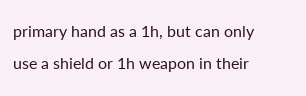primary hand as a 1h, but can only use a shield or 1h weapon in their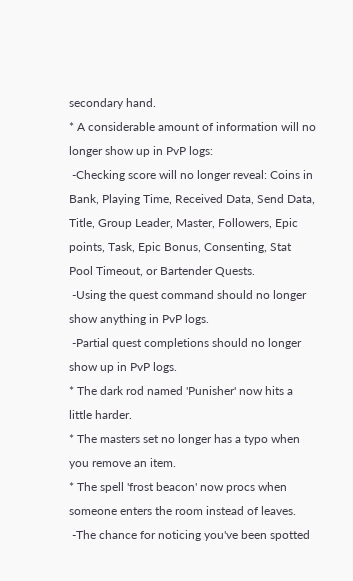secondary hand.
* A considerable amount of information will no longer show up in PvP logs:
 -Checking score will no longer reveal: Coins in Bank, Playing Time, Received Data, Send Data, Title, Group Leader, Master, Followers, Epic points, Task, Epic Bonus, Consenting, Stat Pool Timeout, or Bartender Quests.
 -Using the quest command should no longer show anything in PvP logs.
 -Partial quest completions should no longer show up in PvP logs.
* The dark rod named 'Punisher' now hits a little harder.
* The masters set no longer has a typo when you remove an item.
* The spell 'frost beacon' now procs when someone enters the room instead of leaves.
 -The chance for noticing you've been spotted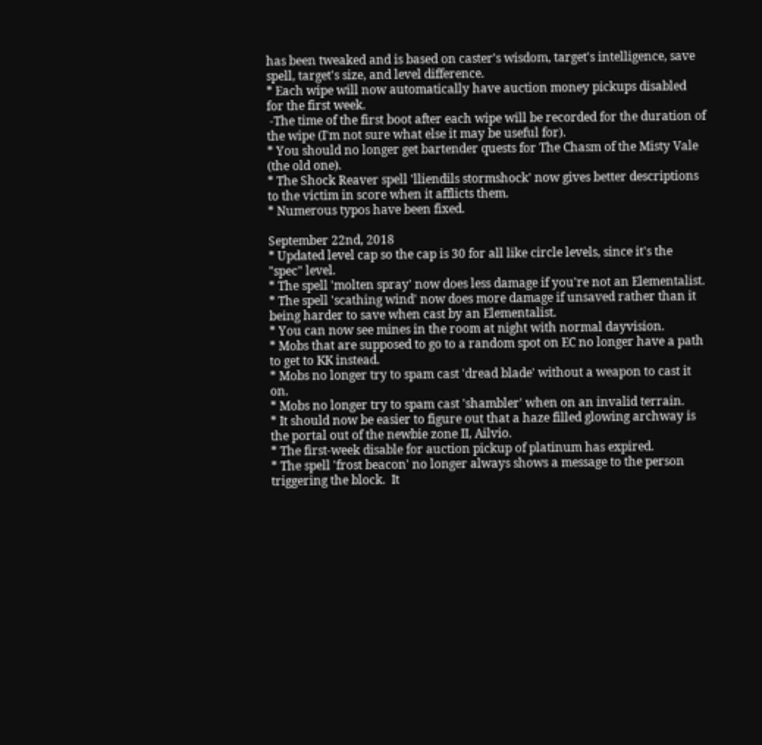has been tweaked and is based on caster's wisdom, target's intelligence, save spell, target's size, and level difference.
* Each wipe will now automatically have auction money pickups disabled for the first week.
 -The time of the first boot after each wipe will be recorded for the duration of the wipe (I'm not sure what else it may be useful for).
* You should no longer get bartender quests for The Chasm of the Misty Vale (the old one).
* The Shock Reaver spell 'lliendils stormshock' now gives better descriptions to the victim in score when it afflicts them.
* Numerous typos have been fixed.

September 22nd, 2018
* Updated level cap so the cap is 30 for all like circle levels, since it's the "spec" level.
* The spell 'molten spray' now does less damage if you're not an Elementalist.
* The spell 'scathing wind' now does more damage if unsaved rather than it being harder to save when cast by an Elementalist.
* You can now see mines in the room at night with normal dayvision.
* Mobs that are supposed to go to a random spot on EC no longer have a path to get to KK instead.
* Mobs no longer try to spam cast 'dread blade' without a weapon to cast it on.
* Mobs no longer try to spam cast 'shambler' when on an invalid terrain.
* It should now be easier to figure out that a haze filled glowing archway is the portal out of the newbie zone II, Ailvio.
* The first-week disable for auction pickup of platinum has expired.
* The spell 'frost beacon' no longer always shows a message to the person triggering the block.  It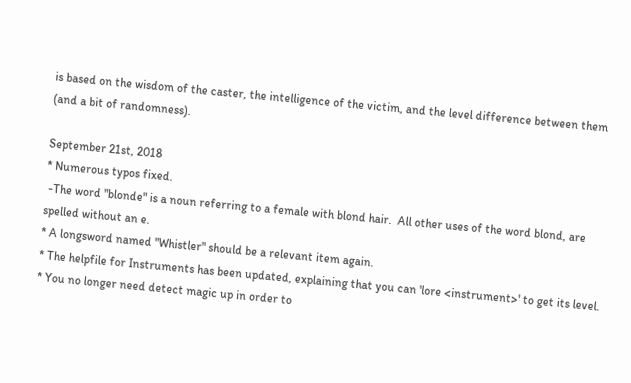is based on the wisdom of the caster, the intelligence of the victim, and the level difference between them (and a bit of randomness).

September 21st, 2018
* Numerous typos fixed.
 -The word "blonde" is a noun referring to a female with blond hair.  All other uses of the word blond, are spelled without an e.
* A longsword named "Whistler" should be a relevant item again.
* The helpfile for Instruments has been updated, explaining that you can 'lore <instrument>' to get its level.
* You no longer need detect magic up in order to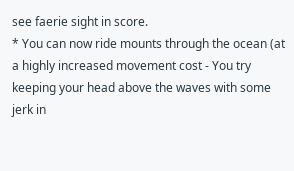see faerie sight in score.
* You can now ride mounts through the ocean (at a highly increased movement cost - You try keeping your head above the waves with some jerk in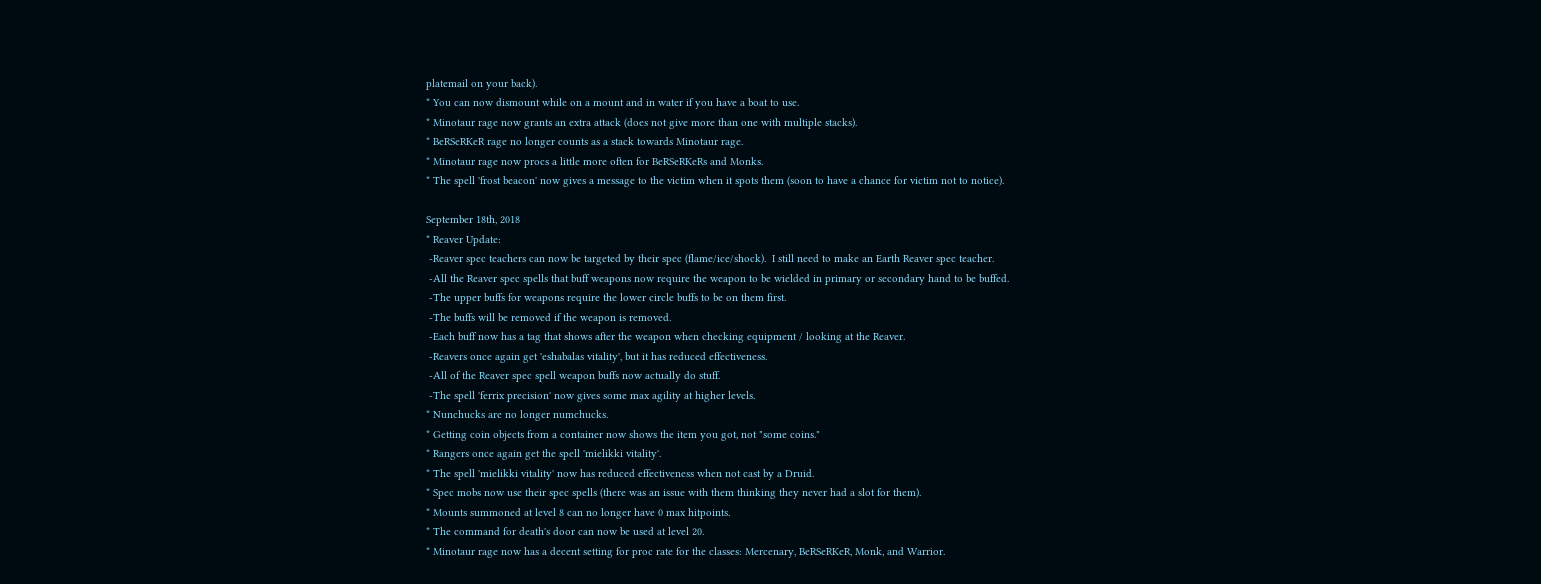platemail on your back).
* You can now dismount while on a mount and in water if you have a boat to use.
* Minotaur rage now grants an extra attack (does not give more than one with multiple stacks).
* BeRSeRKeR rage no longer counts as a stack towards Minotaur rage.
* Minotaur rage now procs a little more often for BeRSeRKeRs and Monks.
* The spell 'frost beacon' now gives a message to the victim when it spots them (soon to have a chance for victim not to notice).

September 18th, 2018
* Reaver Update:
 -Reaver spec teachers can now be targeted by their spec (flame/ice/shock).  I still need to make an Earth Reaver spec teacher.
 -All the Reaver spec spells that buff weapons now require the weapon to be wielded in primary or secondary hand to be buffed.
 -The upper buffs for weapons require the lower circle buffs to be on them first.
 -The buffs will be removed if the weapon is removed.
 -Each buff now has a tag that shows after the weapon when checking equipment / looking at the Reaver.
 -Reavers once again get 'eshabalas vitality', but it has reduced effectiveness.
 -All of the Reaver spec spell weapon buffs now actually do stuff.
 -The spell 'ferrix precision' now gives some max agility at higher levels.
* Nunchucks are no longer numchucks.
* Getting coin objects from a container now shows the item you got, not "some coins."
* Rangers once again get the spell 'mielikki vitality'.
* The spell 'mielikki vitality' now has reduced effectiveness when not cast by a Druid.
* Spec mobs now use their spec spells (there was an issue with them thinking they never had a slot for them).
* Mounts summoned at level 8 can no longer have 0 max hitpoints.
* The command for death's door can now be used at level 20.
* Minotaur rage now has a decent setting for proc rate for the classes: Mercenary, BeRSeRKeR, Monk, and Warrior.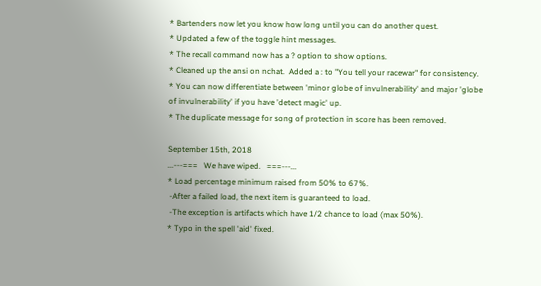* Bartenders now let you know how long until you can do another quest.
* Updated a few of the toggle hint messages.
* The recall command now has a ? option to show options.
* Cleaned up the ansi on nchat.  Added a : to "You tell your racewar" for consistency.
* You can now differentiate between 'minor globe of invulnerability' and major 'globe of invulnerability' if you have 'detect magic' up.
* The duplicate message for song of protection in score has been removed.

September 15th, 2018
...---===   We have wiped.   ===---...
* Load percentage minimum raised from 50% to 67%.
 -After a failed load, the next item is guaranteed to load.
 -The exception is artifacts which have 1/2 chance to load (max 50%).
* Typo in the spell 'aid' fixed.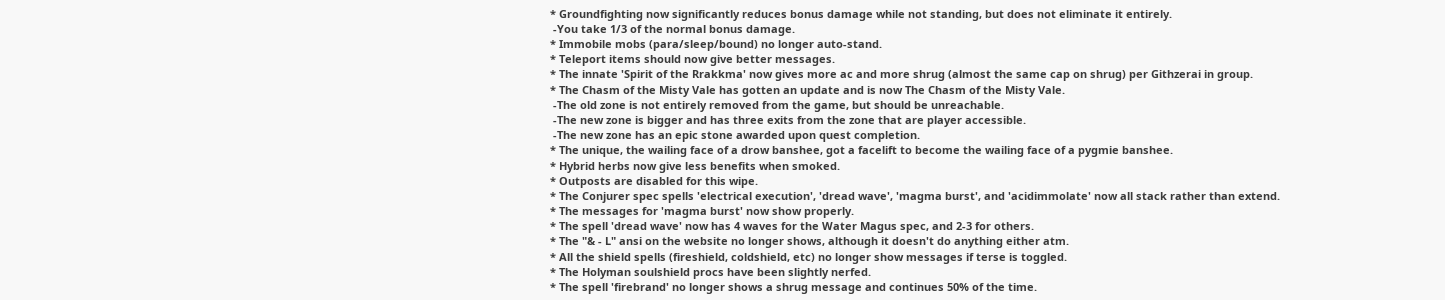* Groundfighting now significantly reduces bonus damage while not standing, but does not eliminate it entirely.
 -You take 1/3 of the normal bonus damage.
* Immobile mobs (para/sleep/bound) no longer auto-stand.
* Teleport items should now give better messages.
* The innate 'Spirit of the Rrakkma' now gives more ac and more shrug (almost the same cap on shrug) per Githzerai in group.
* The Chasm of the Misty Vale has gotten an update and is now The Chasm of the Misty Vale.
 -The old zone is not entirely removed from the game, but should be unreachable.
 -The new zone is bigger and has three exits from the zone that are player accessible.
 -The new zone has an epic stone awarded upon quest completion.
* The unique, the wailing face of a drow banshee, got a facelift to become the wailing face of a pygmie banshee.
* Hybrid herbs now give less benefits when smoked.
* Outposts are disabled for this wipe.
* The Conjurer spec spells 'electrical execution', 'dread wave', 'magma burst', and 'acidimmolate' now all stack rather than extend.
* The messages for 'magma burst' now show properly.
* The spell 'dread wave' now has 4 waves for the Water Magus spec, and 2-3 for others.
* The "& - L" ansi on the website no longer shows, although it doesn't do anything either atm.
* All the shield spells (fireshield, coldshield, etc) no longer show messages if terse is toggled.
* The Holyman soulshield procs have been slightly nerfed.
* The spell 'firebrand' no longer shows a shrug message and continues 50% of the time.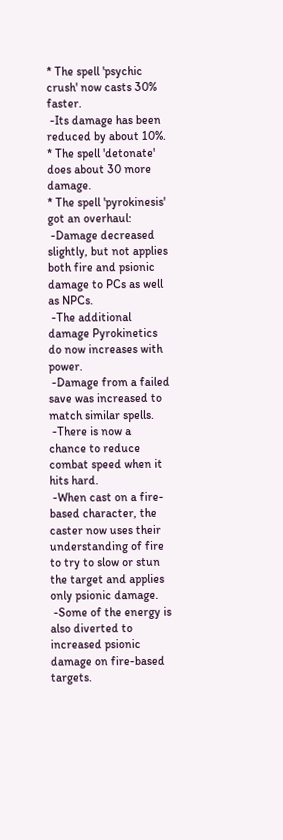* The spell 'psychic crush' now casts 30% faster.
 -Its damage has been reduced by about 10%.
* The spell 'detonate' does about 30 more damage.
* The spell 'pyrokinesis' got an overhaul:
 -Damage decreased slightly, but not applies both fire and psionic damage to PCs as well as NPCs.
 -The additional damage Pyrokinetics do now increases with power.
 -Damage from a failed save was increased to match similar spells.
 -There is now a chance to reduce combat speed when it hits hard.
 -When cast on a fire-based character, the caster now uses their understanding of fire to try to slow or stun the target and applies only psionic damage.
 -Some of the energy is also diverted to increased psionic damage on fire-based targets.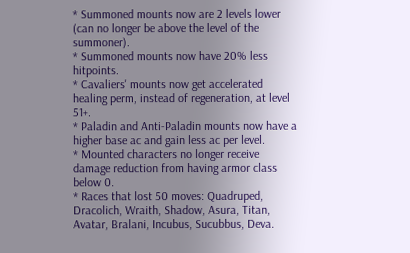* Summoned mounts now are 2 levels lower (can no longer be above the level of the summoner).
* Summoned mounts now have 20% less hitpoints.
* Cavaliers' mounts now get accelerated healing perm, instead of regeneration, at level 51+.
* Paladin and Anti-Paladin mounts now have a higher base ac and gain less ac per level.
* Mounted characters no longer receive damage reduction from having armor class below 0.
* Races that lost 50 moves: Quadruped, Dracolich, Wraith, Shadow, Asura, Titan, Avatar, Bralani, Incubus, Sucubbus, Deva.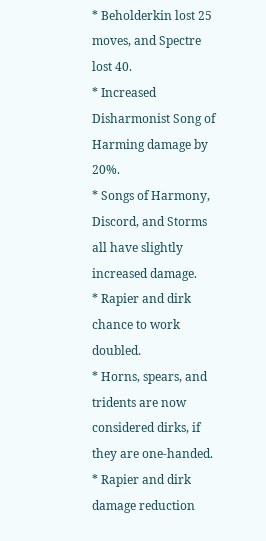* Beholderkin lost 25 moves, and Spectre lost 40.
* Increased Disharmonist Song of Harming damage by 20%.
* Songs of Harmony, Discord, and Storms all have slightly increased damage.
* Rapier and dirk chance to work doubled.
* Horns, spears, and tridents are now considered dirks, if they are one-handed.
* Rapier and dirk damage reduction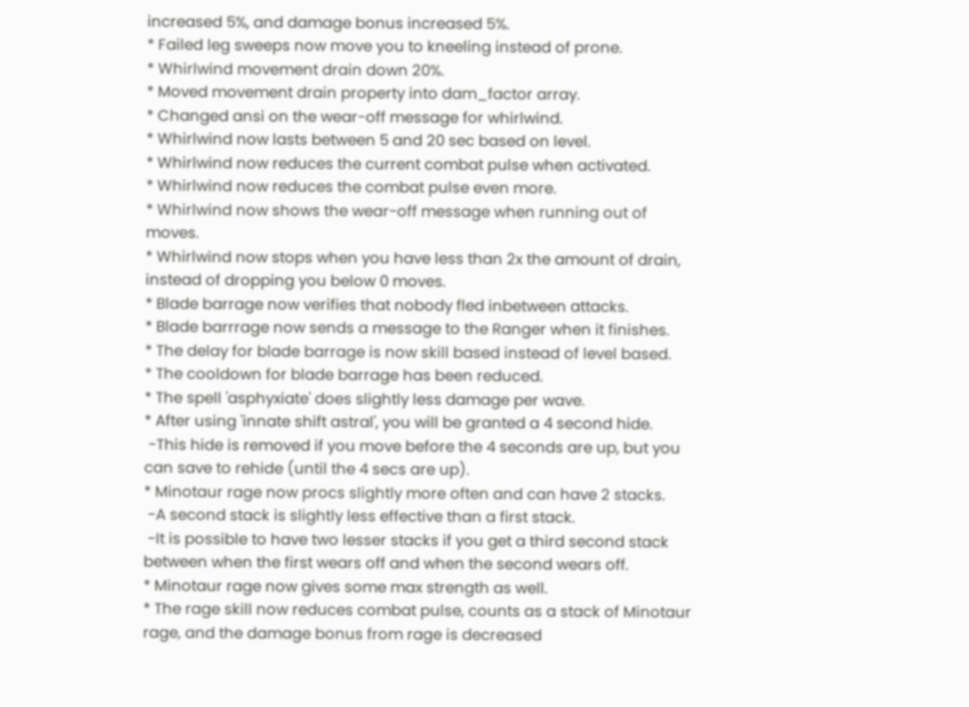increased 5%, and damage bonus increased 5%.
* Failed leg sweeps now move you to kneeling instead of prone.
* Whirlwind movement drain down 20%.
* Moved movement drain property into dam_factor array.
* Changed ansi on the wear-off message for whirlwind.
* Whirlwind now lasts between 5 and 20 sec based on level.
* Whirlwind now reduces the current combat pulse when activated.
* Whirlwind now reduces the combat pulse even more.
* Whirlwind now shows the wear-off message when running out of moves.
* Whirlwind now stops when you have less than 2x the amount of drain, instead of dropping you below 0 moves.
* Blade barrage now verifies that nobody fled inbetween attacks.
* Blade barrrage now sends a message to the Ranger when it finishes.
* The delay for blade barrage is now skill based instead of level based.
* The cooldown for blade barrage has been reduced.
* The spell 'asphyxiate' does slightly less damage per wave.
* After using 'innate shift astral', you will be granted a 4 second hide.
 -This hide is removed if you move before the 4 seconds are up, but you can save to rehide (until the 4 secs are up).
* Minotaur rage now procs slightly more often and can have 2 stacks.
 -A second stack is slightly less effective than a first stack.
 -It is possible to have two lesser stacks if you get a third second stack between when the first wears off and when the second wears off.
* Minotaur rage now gives some max strength as well.
* The rage skill now reduces combat pulse, counts as a stack of Minotaur rage, and the damage bonus from rage is decreased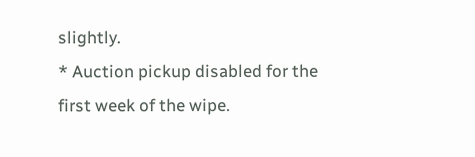slightly.
* Auction pickup disabled for the first week of the wipe.